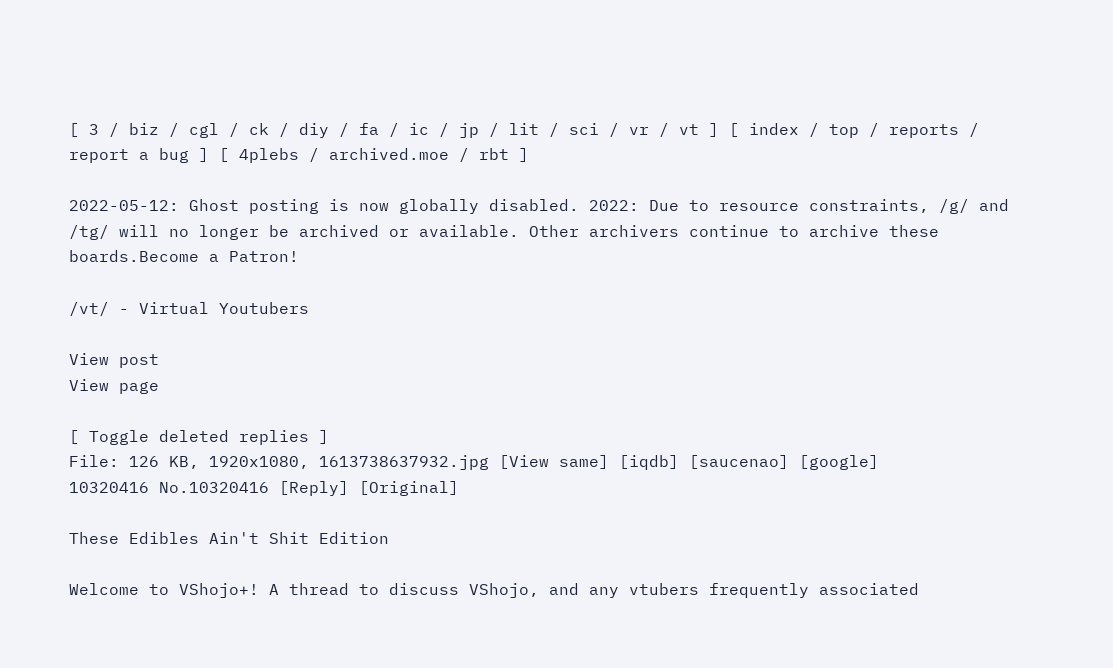[ 3 / biz / cgl / ck / diy / fa / ic / jp / lit / sci / vr / vt ] [ index / top / reports / report a bug ] [ 4plebs / archived.moe / rbt ]

2022-05-12: Ghost posting is now globally disabled. 2022: Due to resource constraints, /g/ and /tg/ will no longer be archived or available. Other archivers continue to archive these boards.Become a Patron!

/vt/ - Virtual Youtubers

View post
View page

[ Toggle deleted replies ]
File: 126 KB, 1920x1080, 1613738637932.jpg [View same] [iqdb] [saucenao] [google]
10320416 No.10320416 [Reply] [Original]

These Edibles Ain't Shit Edition

Welcome to VShojo+! A thread to discuss VShojo, and any vtubers frequently associated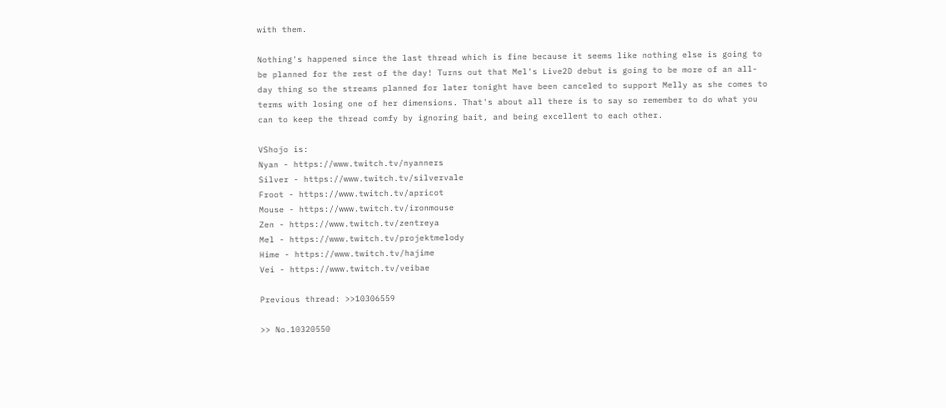with them.

Nothing's happened since the last thread which is fine because it seems like nothing else is going to be planned for the rest of the day! Turns out that Mel's Live2D debut is going to be more of an all-day thing so the streams planned for later tonight have been canceled to support Melly as she comes to terms with losing one of her dimensions. That's about all there is to say so remember to do what you can to keep the thread comfy by ignoring bait, and being excellent to each other.

VShojo is:
Nyan - https://www.twitch.tv/nyanners
Silver - https://www.twitch.tv/silvervale
Froot - https://www.twitch.tv/apricot
Mouse - https://www.twitch.tv/ironmouse
Zen - https://www.twitch.tv/zentreya
Mel - https://www.twitch.tv/projektmelody
Hime - https://www.twitch.tv/hajime
Vei - https://www.twitch.tv/veibae

Previous thread: >>10306559

>> No.10320550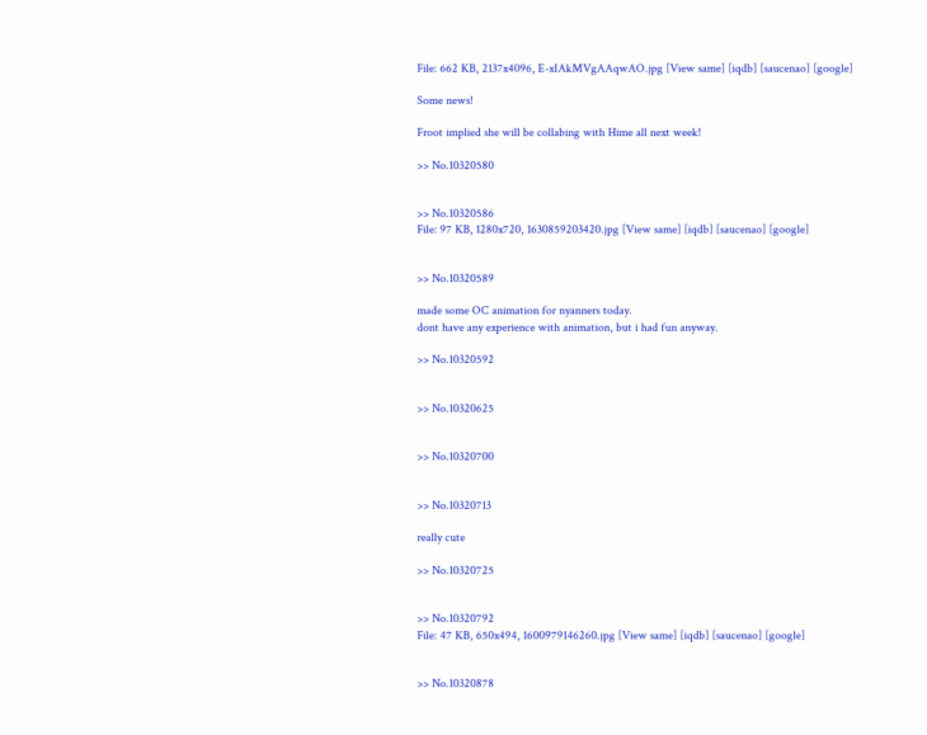File: 662 KB, 2137x4096, E-xIAkMVgAAqwAO.jpg [View same] [iqdb] [saucenao] [google]

Some news!

Froot implied she will be collabing with Hime all next week!

>> No.10320580


>> No.10320586
File: 97 KB, 1280x720, 1630859203420.jpg [View same] [iqdb] [saucenao] [google]


>> No.10320589

made some OC animation for nyanners today.
dont have any experience with animation, but i had fun anyway.

>> No.10320592


>> No.10320625


>> No.10320700


>> No.10320713

really cute

>> No.10320725


>> No.10320792
File: 47 KB, 650x494, 1600979146260.jpg [View same] [iqdb] [saucenao] [google]


>> No.10320878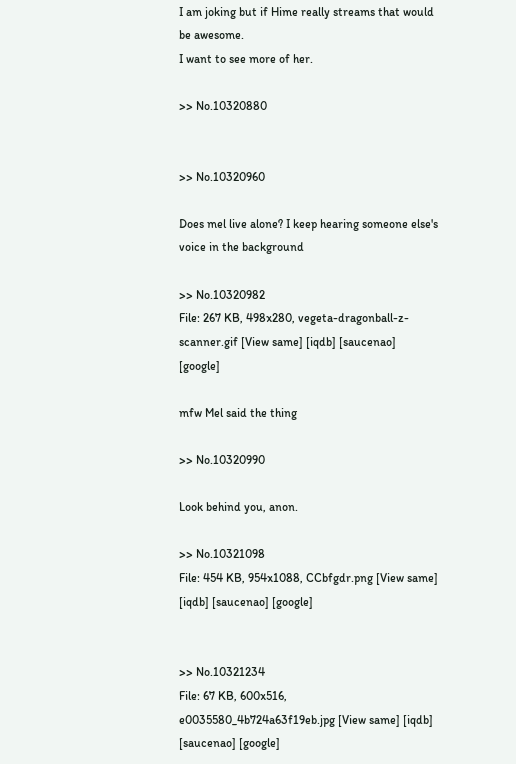I am joking but if Hime really streams that would be awesome.
I want to see more of her.

>> No.10320880


>> No.10320960

Does mel live alone? I keep hearing someone else's voice in the background

>> No.10320982
File: 267 KB, 498x280, vegeta-dragonball-z-scanner.gif [View same] [iqdb] [saucenao] [google]

mfw Mel said the thing

>> No.10320990

Look behind you, anon.

>> No.10321098
File: 454 KB, 954x1088, CCbfgdr.png [View same] [iqdb] [saucenao] [google]


>> No.10321234
File: 67 KB, 600x516, e0035580_4b724a63f19eb.jpg [View same] [iqdb] [saucenao] [google]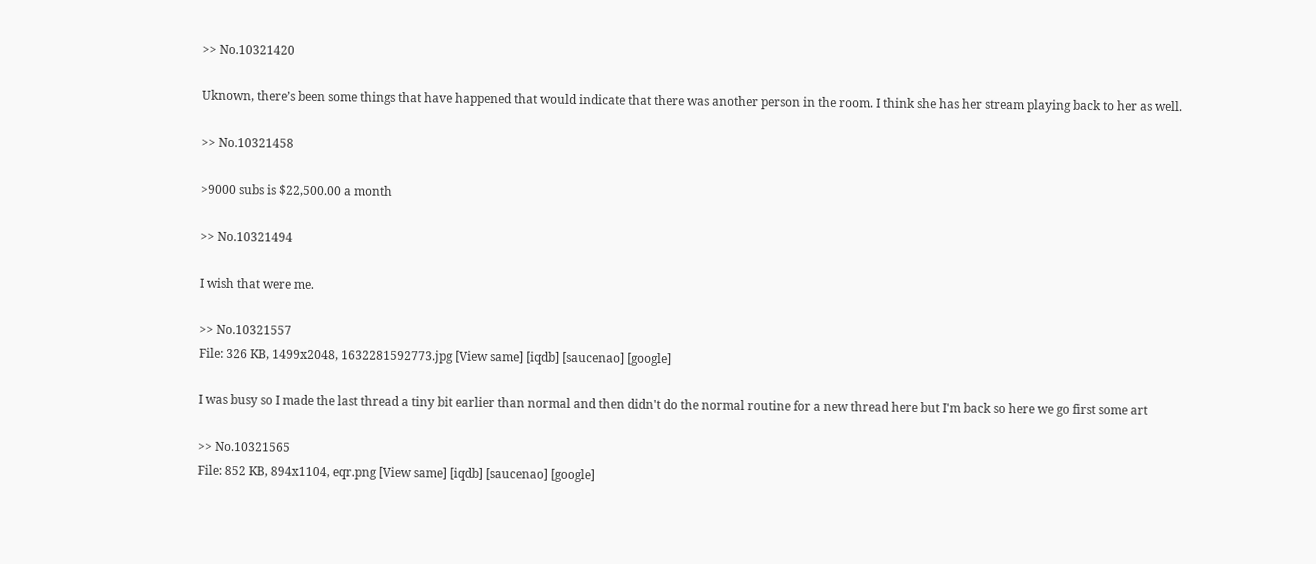>> No.10321420

Uknown, there’s been some things that have happened that would indicate that there was another person in the room. I think she has her stream playing back to her as well.

>> No.10321458

>9000 subs is $22,500.00 a month

>> No.10321494

I wish that were me.

>> No.10321557
File: 326 KB, 1499x2048, 1632281592773.jpg [View same] [iqdb] [saucenao] [google]

I was busy so I made the last thread a tiny bit earlier than normal and then didn't do the normal routine for a new thread here but I'm back so here we go first some art

>> No.10321565
File: 852 KB, 894x1104, eqr.png [View same] [iqdb] [saucenao] [google]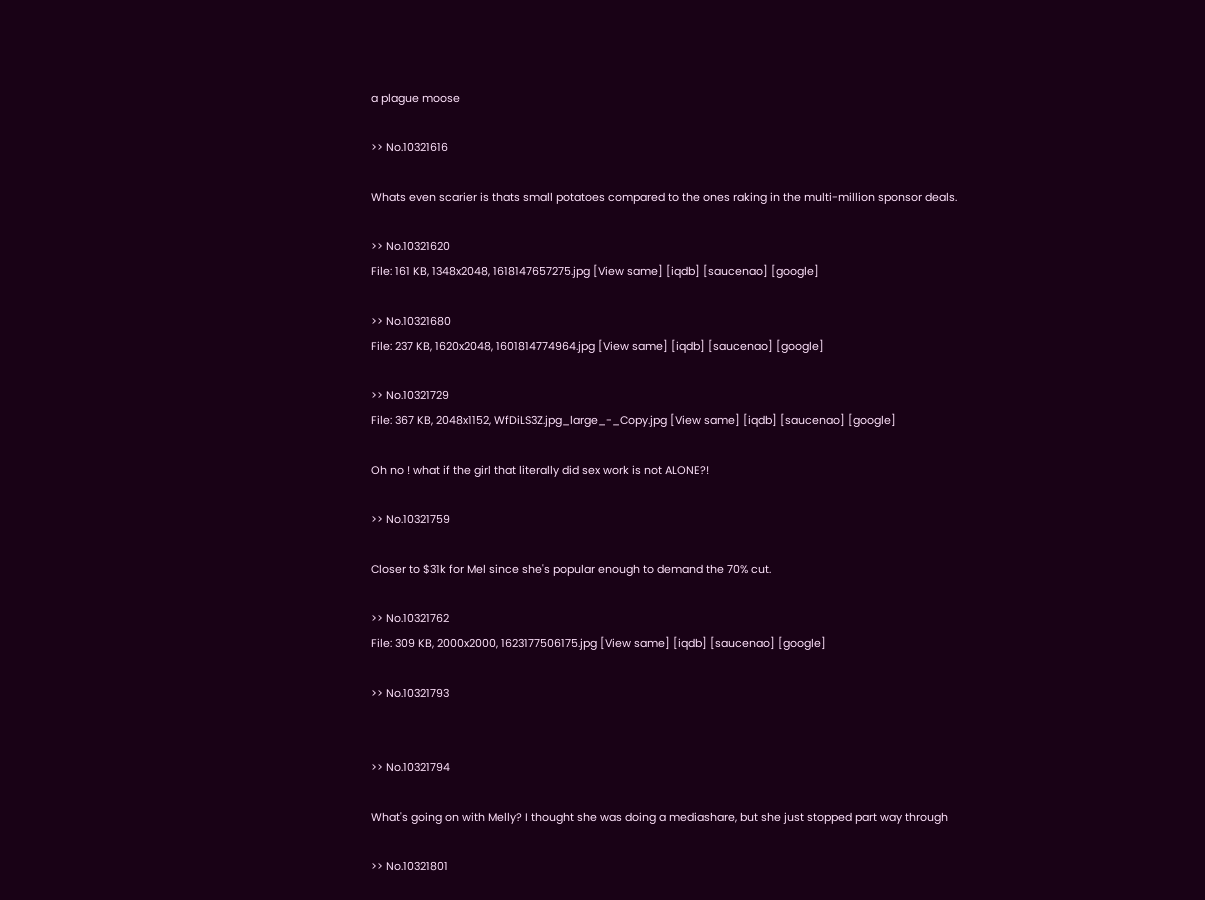a plague moose

>> No.10321616

Whats even scarier is thats small potatoes compared to the ones raking in the multi-million sponsor deals.

>> No.10321620
File: 161 KB, 1348x2048, 1618147657275.jpg [View same] [iqdb] [saucenao] [google]

>> No.10321680
File: 237 KB, 1620x2048, 1601814774964.jpg [View same] [iqdb] [saucenao] [google]

>> No.10321729
File: 367 KB, 2048x1152, WfDiLS3Z.jpg_large_-_Copy.jpg [View same] [iqdb] [saucenao] [google]

Oh no ! what if the girl that literally did sex work is not ALONE?!

>> No.10321759

Closer to $31k for Mel since she's popular enough to demand the 70% cut.

>> No.10321762
File: 309 KB, 2000x2000, 1623177506175.jpg [View same] [iqdb] [saucenao] [google]

>> No.10321793


>> No.10321794

What's going on with Melly? I thought she was doing a mediashare, but she just stopped part way through

>> No.10321801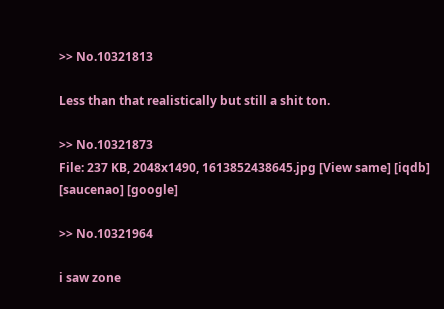>> No.10321813

Less than that realistically but still a shit ton.

>> No.10321873
File: 237 KB, 2048x1490, 1613852438645.jpg [View same] [iqdb] [saucenao] [google]

>> No.10321964

i saw zone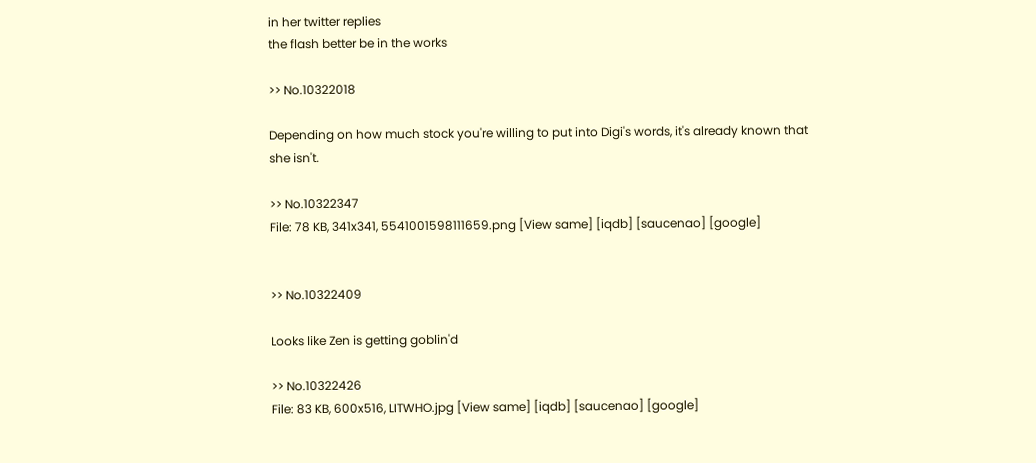in her twitter replies
the flash better be in the works

>> No.10322018

Depending on how much stock you're willing to put into Digi's words, it's already known that she isn't.

>> No.10322347
File: 78 KB, 341x341, 5541001598111659.png [View same] [iqdb] [saucenao] [google]


>> No.10322409

Looks like Zen is getting goblin'd

>> No.10322426
File: 83 KB, 600x516, LITWHO.jpg [View same] [iqdb] [saucenao] [google]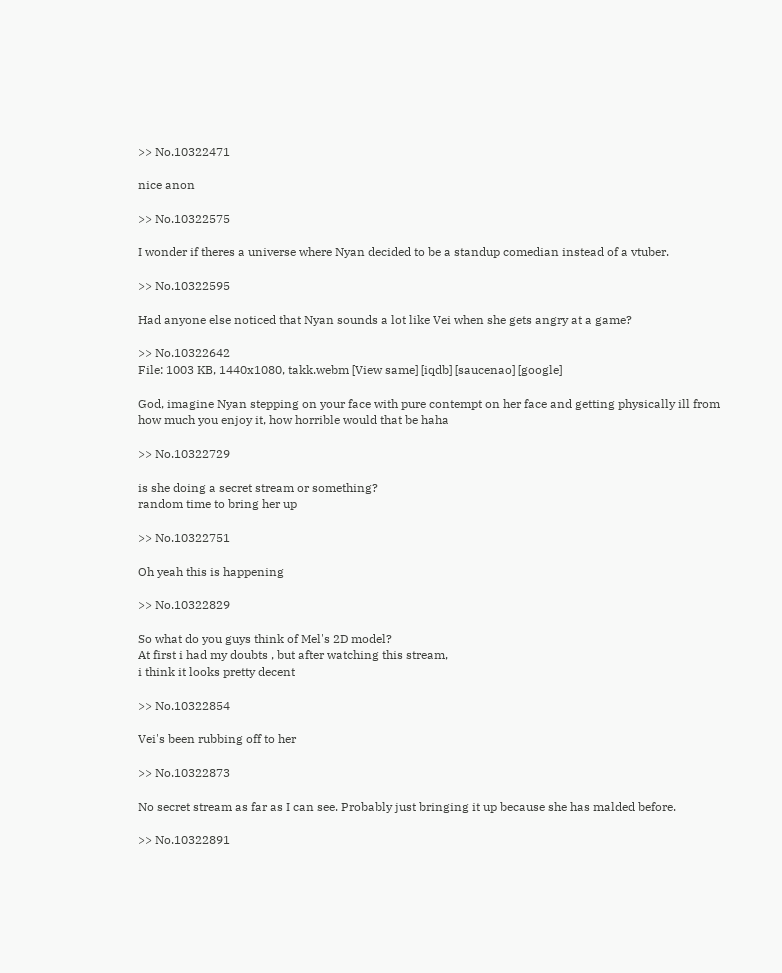>> No.10322471

nice anon

>> No.10322575

I wonder if theres a universe where Nyan decided to be a standup comedian instead of a vtuber.

>> No.10322595

Had anyone else noticed that Nyan sounds a lot like Vei when she gets angry at a game?

>> No.10322642
File: 1003 KB, 1440x1080, takk.webm [View same] [iqdb] [saucenao] [google]

God, imagine Nyan stepping on your face with pure contempt on her face and getting physically ill from how much you enjoy it, how horrible would that be haha

>> No.10322729

is she doing a secret stream or something?
random time to bring her up

>> No.10322751

Oh yeah this is happening

>> No.10322829

So what do you guys think of Mel's 2D model?
At first i had my doubts , but after watching this stream,
i think it looks pretty decent

>> No.10322854

Vei's been rubbing off to her

>> No.10322873

No secret stream as far as I can see. Probably just bringing it up because she has malded before.

>> No.10322891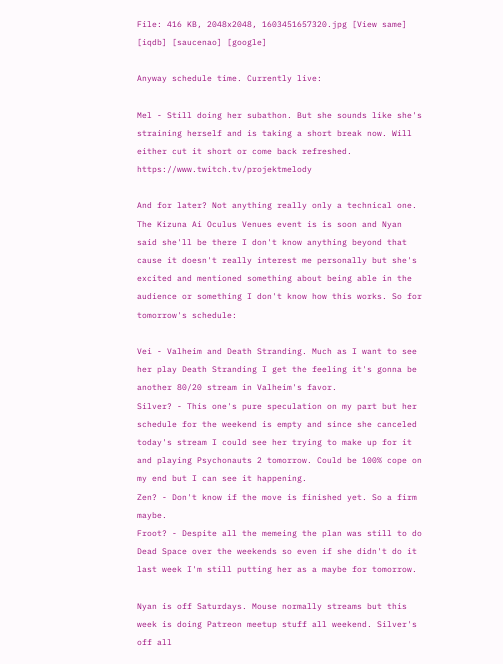File: 416 KB, 2048x2048, 1603451657320.jpg [View same] [iqdb] [saucenao] [google]

Anyway schedule time. Currently live:

Mel - Still doing her subathon. But she sounds like she's straining herself and is taking a short break now. Will either cut it short or come back refreshed. https://www.twitch.tv/projektmelody

And for later? Not anything really only a technical one. The Kizuna Ai Oculus Venues event is is soon and Nyan said she'll be there I don't know anything beyond that cause it doesn't really interest me personally but she's excited and mentioned something about being able in the audience or something I don't know how this works. So for tomorrow's schedule:

Vei - Valheim and Death Stranding. Much as I want to see her play Death Stranding I get the feeling it's gonna be another 80/20 stream in Valheim's favor.
Silver? - This one's pure speculation on my part but her schedule for the weekend is empty and since she canceled today's stream I could see her trying to make up for it and playing Psychonauts 2 tomorrow. Could be 100% cope on my end but I can see it happening.
Zen? - Don't know if the move is finished yet. So a firm maybe.
Froot? - Despite all the memeing the plan was still to do Dead Space over the weekends so even if she didn't do it last week I'm still putting her as a maybe for tomorrow.

Nyan is off Saturdays. Mouse normally streams but this week is doing Patreon meetup stuff all weekend. Silver's off all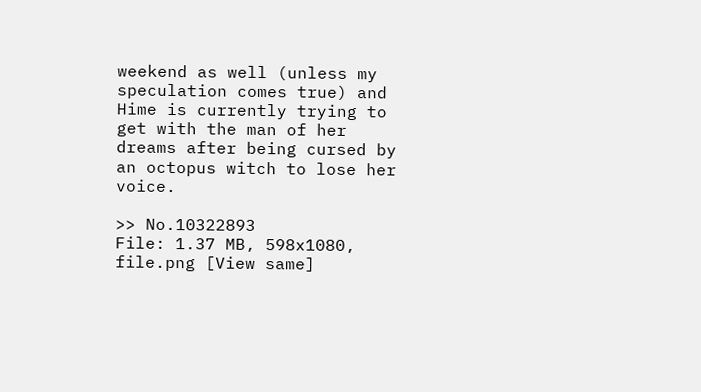weekend as well (unless my speculation comes true) and Hime is currently trying to get with the man of her dreams after being cursed by an octopus witch to lose her voice.

>> No.10322893
File: 1.37 MB, 598x1080, file.png [View same]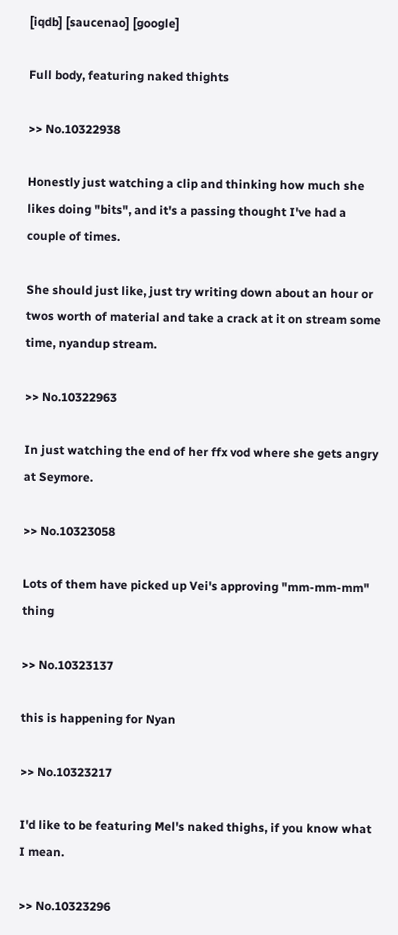[iqdb] [saucenao] [google]

Full body, featuring naked thights

>> No.10322938

Honestly just watching a clip and thinking how much she likes doing "bits", and it's a passing thought I've had a couple of times.

She should just like, just try writing down about an hour or twos worth of material and take a crack at it on stream some time, nyandup stream.

>> No.10322963

In just watching the end of her ffx vod where she gets angry at Seymore.

>> No.10323058

Lots of them have picked up Vei's approving "mm-mm-mm" thing

>> No.10323137

this is happening for Nyan

>> No.10323217

I'd like to be featuring Mel's naked thighs, if you know what I mean.

>> No.10323296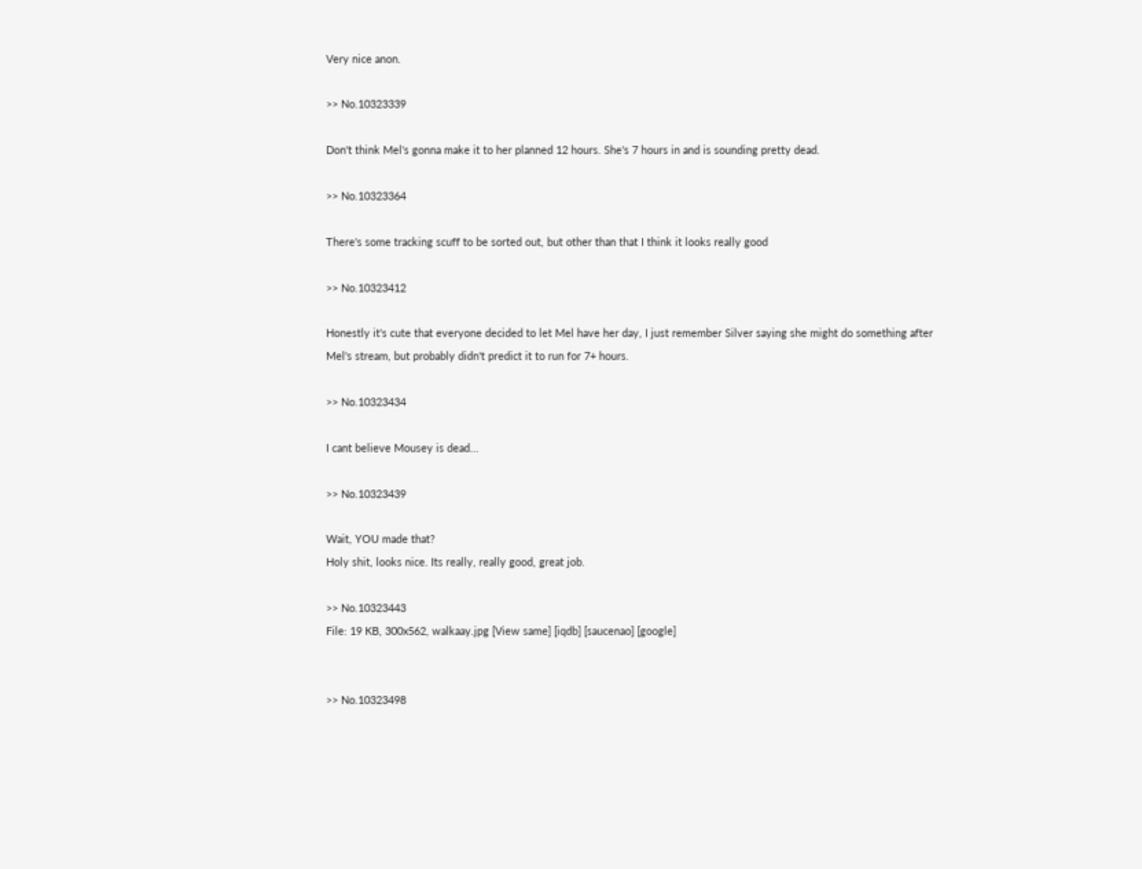Very nice anon.

>> No.10323339

Don't think Mel's gonna make it to her planned 12 hours. She's 7 hours in and is sounding pretty dead.

>> No.10323364

There's some tracking scuff to be sorted out, but other than that I think it looks really good

>> No.10323412

Honestly it's cute that everyone decided to let Mel have her day, I just remember Silver saying she might do something after Mel's stream, but probably didn't predict it to run for 7+ hours.

>> No.10323434

I cant believe Mousey is dead...

>> No.10323439

Wait, YOU made that?
Holy shit, looks nice. Its really, really good, great job.

>> No.10323443
File: 19 KB, 300x562, walkaay.jpg [View same] [iqdb] [saucenao] [google]


>> No.10323498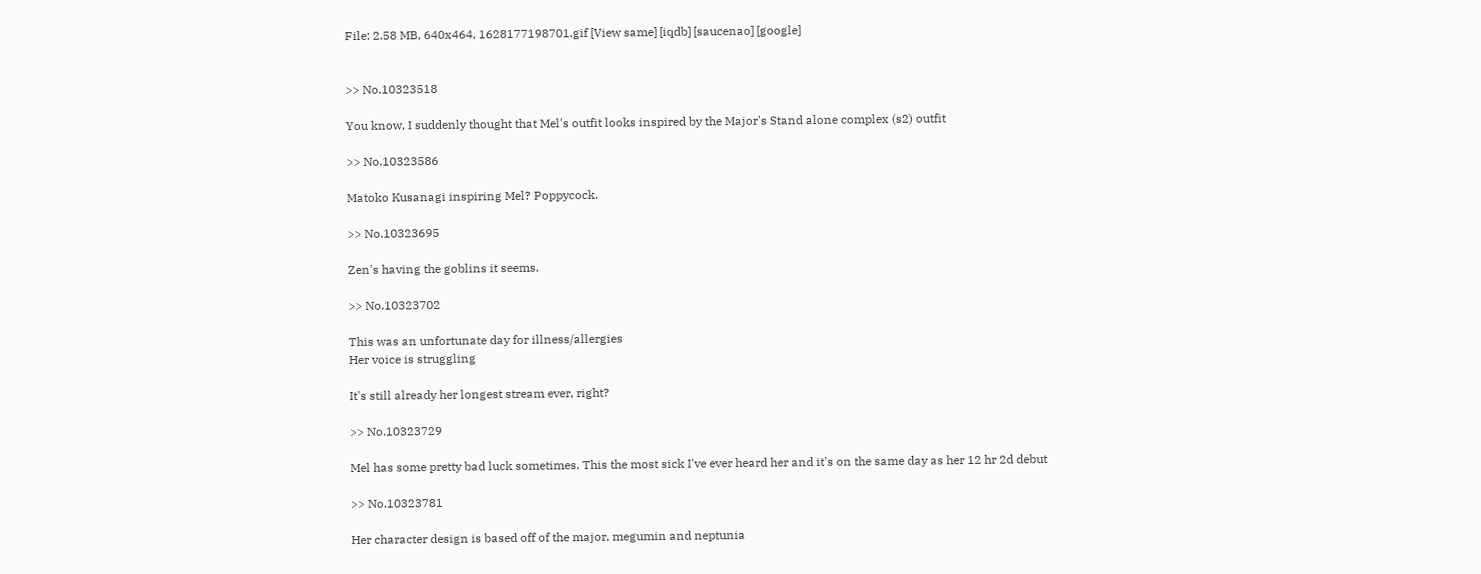File: 2.58 MB, 640x464, 1628177198701.gif [View same] [iqdb] [saucenao] [google]


>> No.10323518

You know, I suddenly thought that Mel's outfit looks inspired by the Major's Stand alone complex (s2) outfit

>> No.10323586

Matoko Kusanagi inspiring Mel? Poppycock.

>> No.10323695

Zen's having the goblins it seems.

>> No.10323702

This was an unfortunate day for illness/allergies
Her voice is struggling

It's still already her longest stream ever, right?

>> No.10323729

Mel has some pretty bad luck sometimes. This the most sick I've ever heard her and it's on the same day as her 12 hr 2d debut

>> No.10323781

Her character design is based off of the major, megumin and neptunia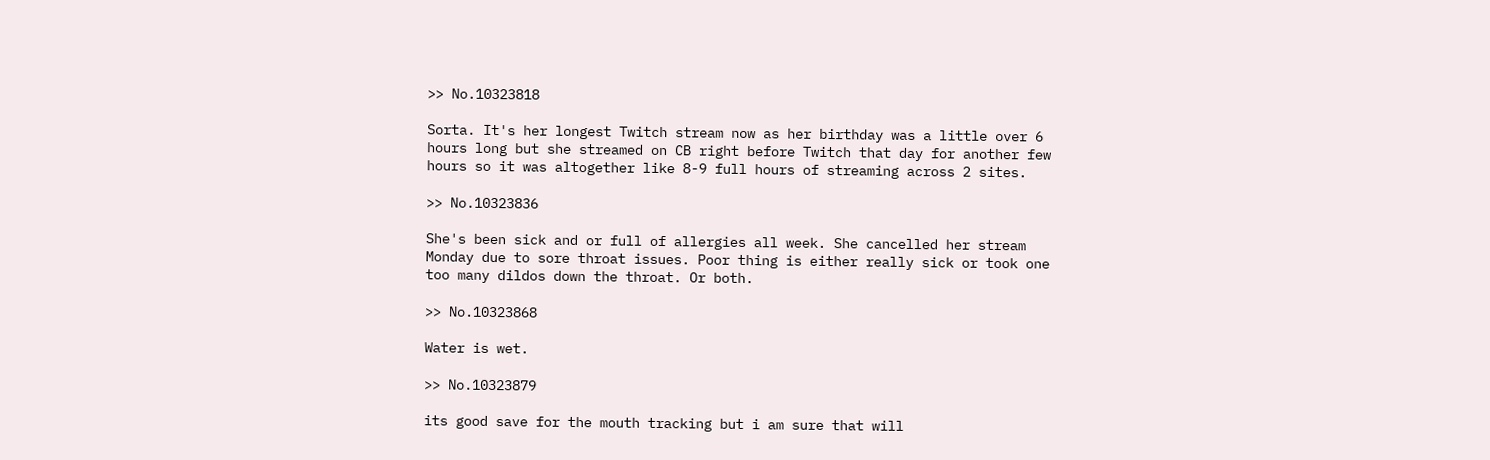>> No.10323818

Sorta. It's her longest Twitch stream now as her birthday was a little over 6 hours long but she streamed on CB right before Twitch that day for another few hours so it was altogether like 8-9 full hours of streaming across 2 sites.

>> No.10323836

She's been sick and or full of allergies all week. She cancelled her stream Monday due to sore throat issues. Poor thing is either really sick or took one too many dildos down the throat. Or both.

>> No.10323868

Water is wet.

>> No.10323879

its good save for the mouth tracking but i am sure that will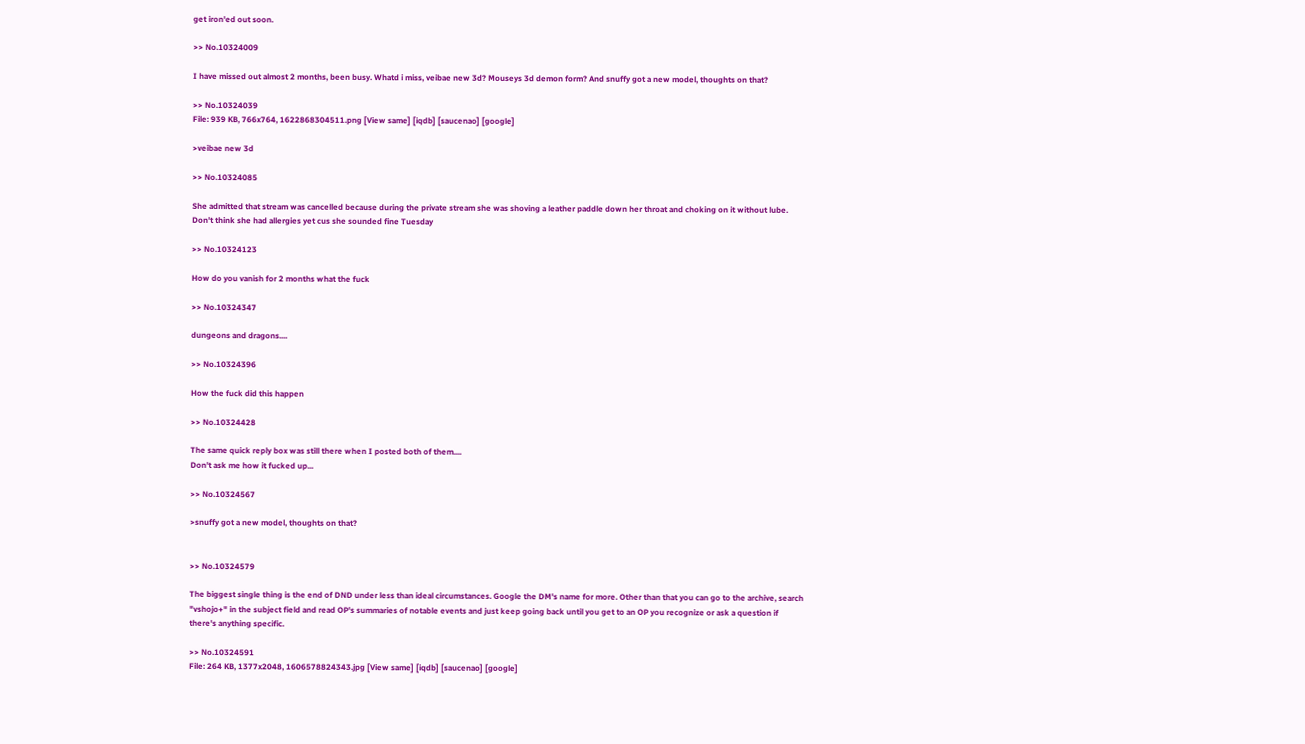get iron'ed out soon.

>> No.10324009

I have missed out almost 2 months, been busy. Whatd i miss, veibae new 3d? Mouseys 3d demon form? And snuffy got a new model, thoughts on that?

>> No.10324039
File: 939 KB, 766x764, 1622868304511.png [View same] [iqdb] [saucenao] [google]

>veibae new 3d

>> No.10324085

She admitted that stream was cancelled because during the private stream she was shoving a leather paddle down her throat and choking on it without lube. Don't think she had allergies yet cus she sounded fine Tuesday

>> No.10324123

How do you vanish for 2 months what the fuck

>> No.10324347

dungeons and dragons....

>> No.10324396

How the fuck did this happen

>> No.10324428

The same quick reply box was still there when I posted both of them....
Don't ask me how it fucked up...

>> No.10324567

>snuffy got a new model, thoughts on that?


>> No.10324579

The biggest single thing is the end of DND under less than ideal circumstances. Google the DM's name for more. Other than that you can go to the archive, search "vshojo+" in the subject field and read OP's summaries of notable events and just keep going back until you get to an OP you recognize or ask a question if there's anything specific.

>> No.10324591
File: 264 KB, 1377x2048, 1606578824343.jpg [View same] [iqdb] [saucenao] [google]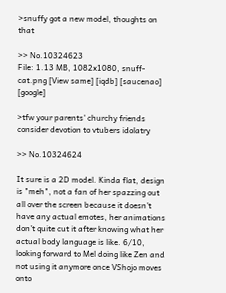>snuffy got a new model, thoughts on that

>> No.10324623
File: 1.13 MB, 1082x1080, snuff-cat.png [View same] [iqdb] [saucenao] [google]

>tfw your parents' churchy friends consider devotion to vtubers idolatry

>> No.10324624

It sure is a 2D model. Kinda flat, design is "meh", not a fan of her spazzing out all over the screen because it doesn't have any actual emotes, her animations don't quite cut it after knowing what her actual body language is like. 6/10, looking forward to Mel doing like Zen and not using it anymore once VShojo moves onto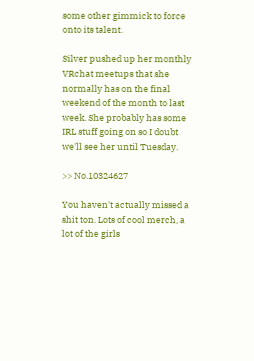some other gimmick to force onto its talent.

Silver pushed up her monthly VRchat meetups that she normally has on the final weekend of the month to last week. She probably has some IRL stuff going on so I doubt we'll see her until Tuesday.

>> No.10324627

You haven't actually missed a shit ton. Lots of cool merch, a lot of the girls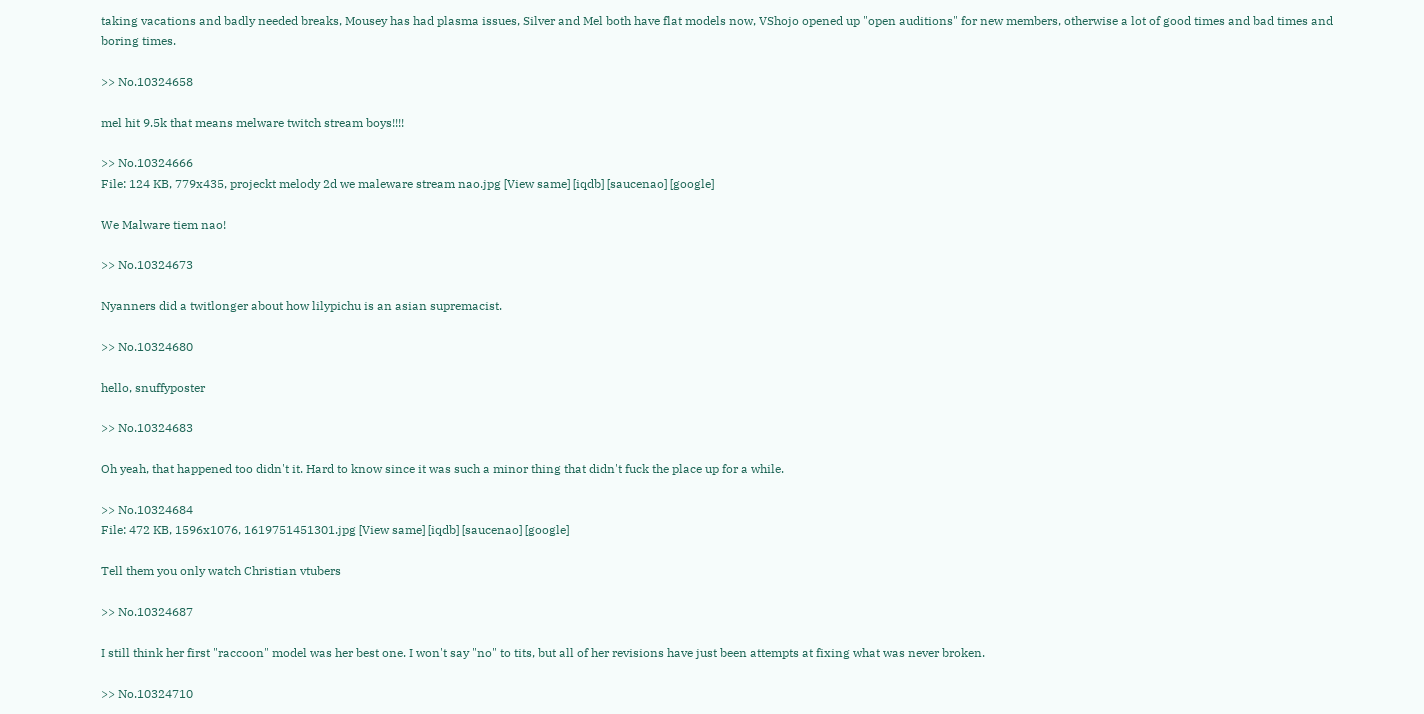taking vacations and badly needed breaks, Mousey has had plasma issues, Silver and Mel both have flat models now, VShojo opened up "open auditions" for new members, otherwise a lot of good times and bad times and boring times.

>> No.10324658

mel hit 9.5k that means melware twitch stream boys!!!!

>> No.10324666
File: 124 KB, 779x435, projeckt melody 2d we maleware stream nao.jpg [View same] [iqdb] [saucenao] [google]

We Malware tiem nao!

>> No.10324673

Nyanners did a twitlonger about how lilypichu is an asian supremacist.

>> No.10324680

hello, snuffyposter

>> No.10324683

Oh yeah, that happened too didn't it. Hard to know since it was such a minor thing that didn't fuck the place up for a while.

>> No.10324684
File: 472 KB, 1596x1076, 1619751451301.jpg [View same] [iqdb] [saucenao] [google]

Tell them you only watch Christian vtubers

>> No.10324687

I still think her first "raccoon" model was her best one. I won't say "no" to tits, but all of her revisions have just been attempts at fixing what was never broken.

>> No.10324710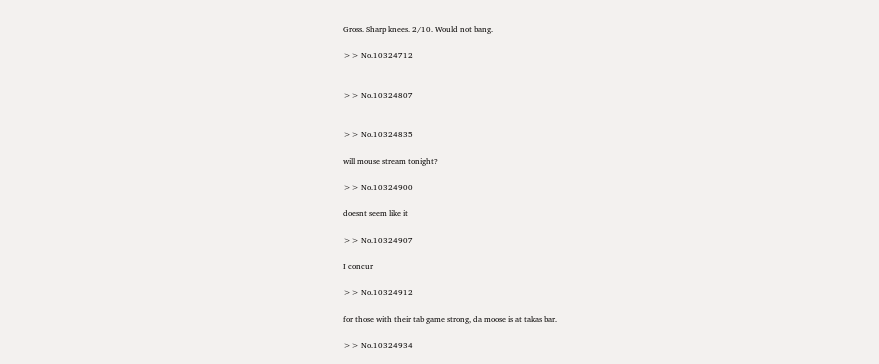Gross. Sharp knees. 2/10. Would not bang.

>> No.10324712


>> No.10324807


>> No.10324835

will mouse stream tonight?

>> No.10324900

doesnt seem like it

>> No.10324907

I concur

>> No.10324912

for those with their tab game strong, da moose is at takas bar.

>> No.10324934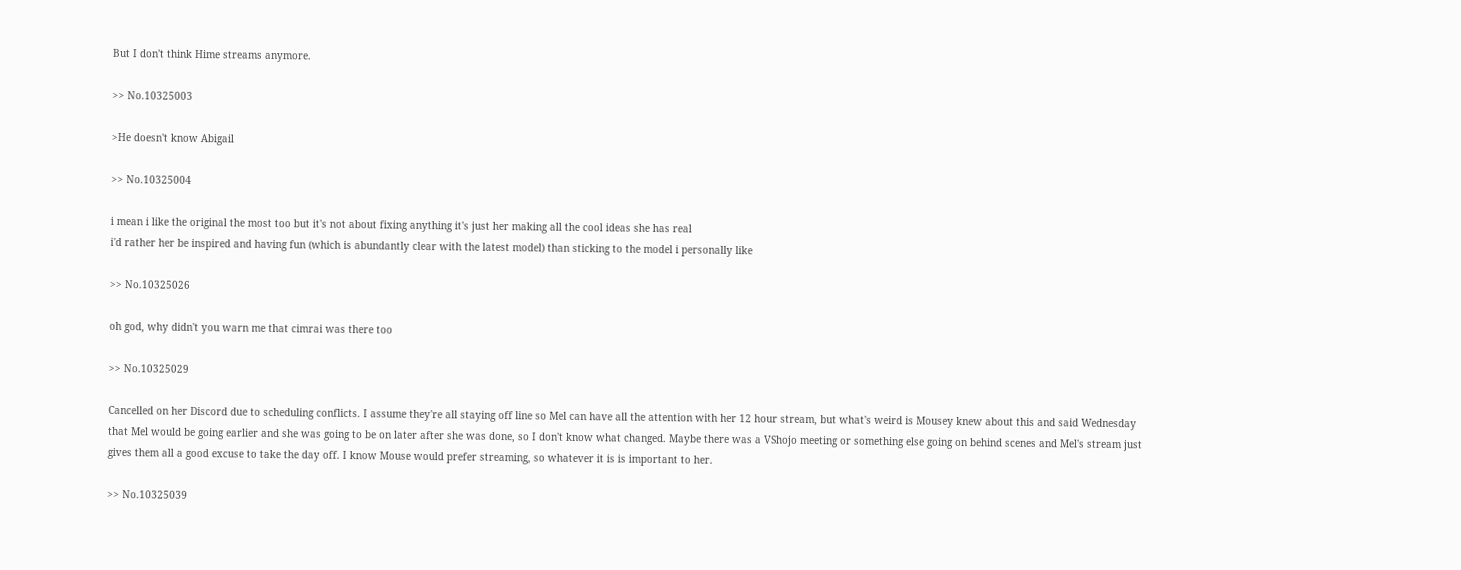But I don't think Hime streams anymore.

>> No.10325003

>He doesn't know Abigail

>> No.10325004

i mean i like the original the most too but it's not about fixing anything it's just her making all the cool ideas she has real
i'd rather her be inspired and having fun (which is abundantly clear with the latest model) than sticking to the model i personally like

>> No.10325026

oh god, why didn't you warn me that cimrai was there too

>> No.10325029

Cancelled on her Discord due to scheduling conflicts. I assume they're all staying off line so Mel can have all the attention with her 12 hour stream, but what's weird is Mousey knew about this and said Wednesday that Mel would be going earlier and she was going to be on later after she was done, so I don't know what changed. Maybe there was a VShojo meeting or something else going on behind scenes and Mel's stream just gives them all a good excuse to take the day off. I know Mouse would prefer streaming, so whatever it is is important to her.

>> No.10325039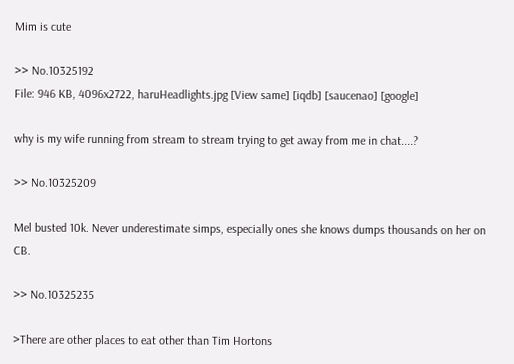Mim is cute

>> No.10325192
File: 946 KB, 4096x2722, haruHeadlights.jpg [View same] [iqdb] [saucenao] [google]

why is my wife running from stream to stream trying to get away from me in chat....?

>> No.10325209

Mel busted 10k. Never underestimate simps, especially ones she knows dumps thousands on her on CB.

>> No.10325235

>There are other places to eat other than Tim Hortons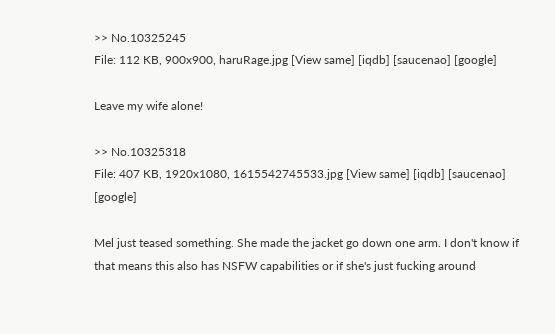>> No.10325245
File: 112 KB, 900x900, haruRage.jpg [View same] [iqdb] [saucenao] [google]

Leave my wife alone!

>> No.10325318
File: 407 KB, 1920x1080, 1615542745533.jpg [View same] [iqdb] [saucenao] [google]

Mel just teased something. She made the jacket go down one arm. I don't know if that means this also has NSFW capabilities or if she's just fucking around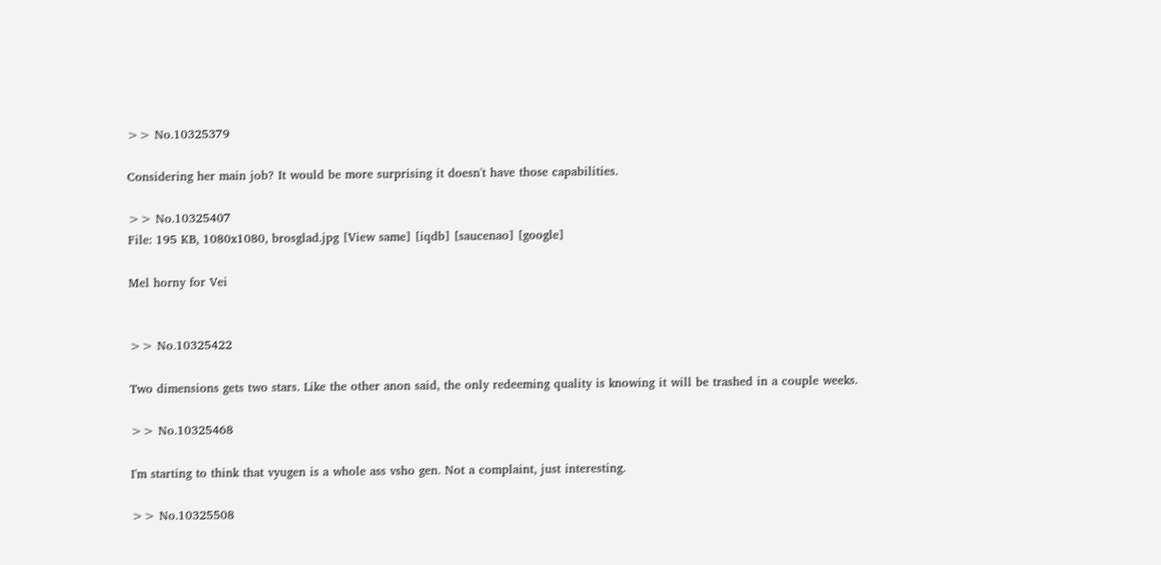>> No.10325379

Considering her main job? It would be more surprising it doesn't have those capabilities.

>> No.10325407
File: 195 KB, 1080x1080, brosglad.jpg [View same] [iqdb] [saucenao] [google]

Mel horny for Vei


>> No.10325422

Two dimensions gets two stars. Like the other anon said, the only redeeming quality is knowing it will be trashed in a couple weeks.

>> No.10325468

I'm starting to think that vyugen is a whole ass vsho gen. Not a complaint, just interesting.

>> No.10325508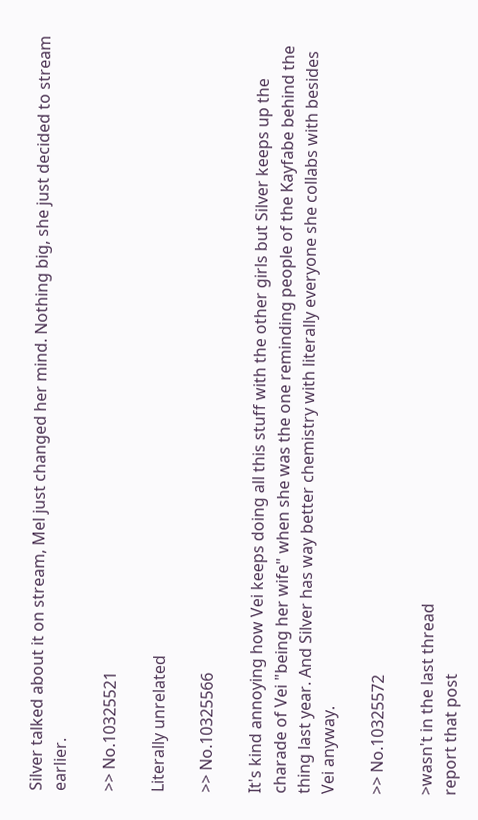Silver talked about it on stream, Mel just changed her mind. Nothing big, she just decided to stream earlier.

>> No.10325521

Literally unrelated

>> No.10325566

It's kind annoying how Vei keeps doing all this stuff with the other girls but Silver keeps up the charade of Vei "being her wife" when she was the one reminding people of the Kayfabe behind the thing last year. And Silver has way better chemistry with literally everyone she collabs with besides Vei anyway.

>> No.10325572

>wasn't in the last thread
report that post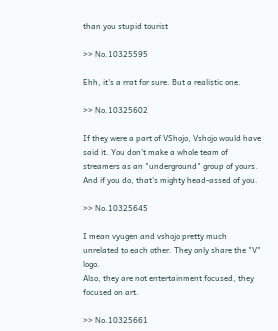than you stupid tourist

>> No.10325595

Ehh, it's a rrat for sure. But a realistic one.

>> No.10325602

If they were a part of VShojo, Vshojo would have said it. You don't make a whole team of streamers as an "underground" group of yours. And if you do, that's mighty head-assed of you.

>> No.10325645

I mean vyugen and vshojo pretty much unrelated to each other. They only share the "V" logo.
Also, they are not entertainment focused, they focused on art.

>> No.10325661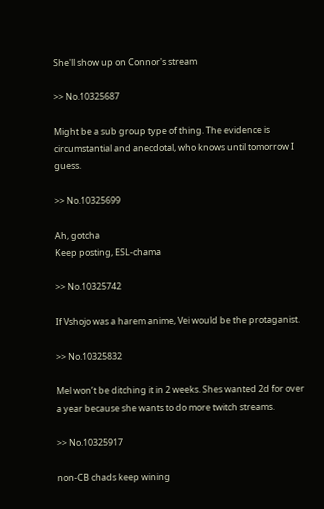She'll show up on Connor's stream

>> No.10325687

Might be a sub group type of thing. The evidence is circumstantial and anecdotal, who knows until tomorrow I guess.

>> No.10325699

Ah, gotcha
Keep posting, ESL-chama

>> No.10325742

If Vshojo was a harem anime, Vei would be the protaganist.

>> No.10325832

Mel won’t be ditching it in 2 weeks. Shes wanted 2d for over a year because she wants to do more twitch streams.

>> No.10325917

non-CB chads keep wining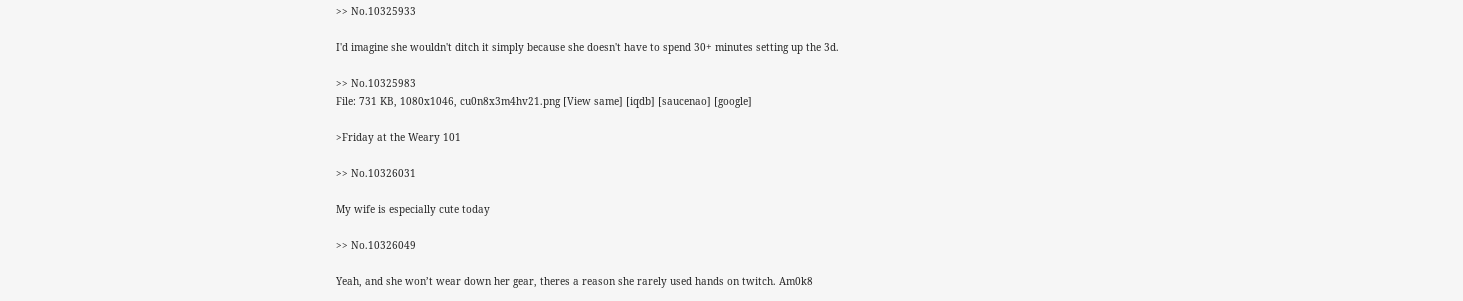>> No.10325933

I'd imagine she wouldn't ditch it simply because she doesn't have to spend 30+ minutes setting up the 3d.

>> No.10325983
File: 731 KB, 1080x1046, cu0n8x3m4hv21.png [View same] [iqdb] [saucenao] [google]

>Friday at the Weary 101

>> No.10326031

My wife is especially cute today

>> No.10326049

Yeah, and she won’t wear down her gear, theres a reason she rarely used hands on twitch. Am0k8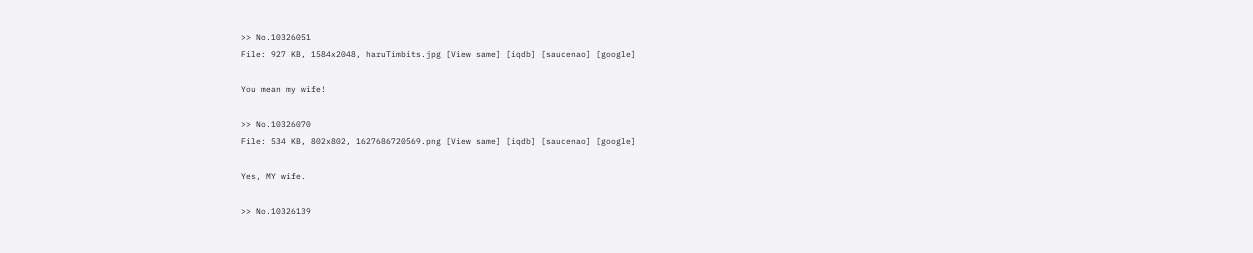>> No.10326051
File: 927 KB, 1584x2048, haruTimbits.jpg [View same] [iqdb] [saucenao] [google]

You mean my wife!

>> No.10326070
File: 534 KB, 802x802, 1627686720569.png [View same] [iqdb] [saucenao] [google]

Yes, MY wife.

>> No.10326139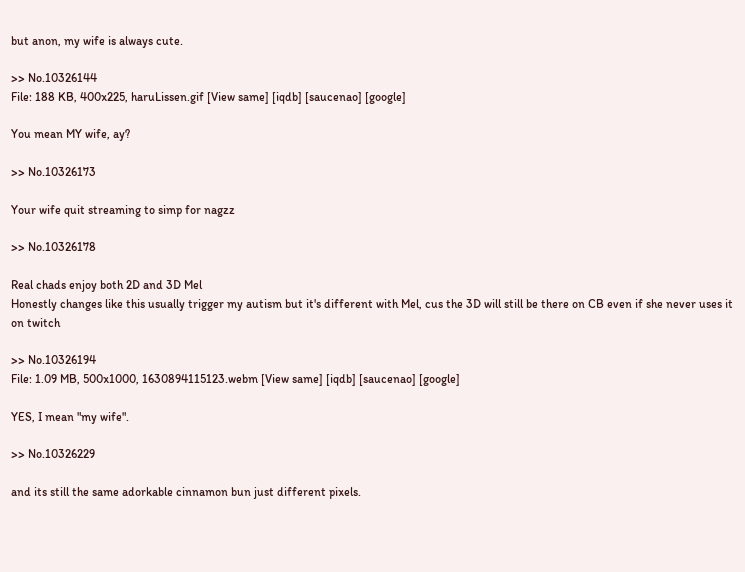but anon, my wife is always cute.

>> No.10326144
File: 188 KB, 400x225, haruLissen.gif [View same] [iqdb] [saucenao] [google]

You mean MY wife, ay?

>> No.10326173

Your wife quit streaming to simp for nagzz

>> No.10326178

Real chads enjoy both 2D and 3D Mel
Honestly changes like this usually trigger my autism but it's different with Mel, cus the 3D will still be there on CB even if she never uses it on twitch

>> No.10326194
File: 1.09 MB, 500x1000, 1630894115123.webm [View same] [iqdb] [saucenao] [google]

YES, I mean "my wife".

>> No.10326229

and its still the same adorkable cinnamon bun just different pixels.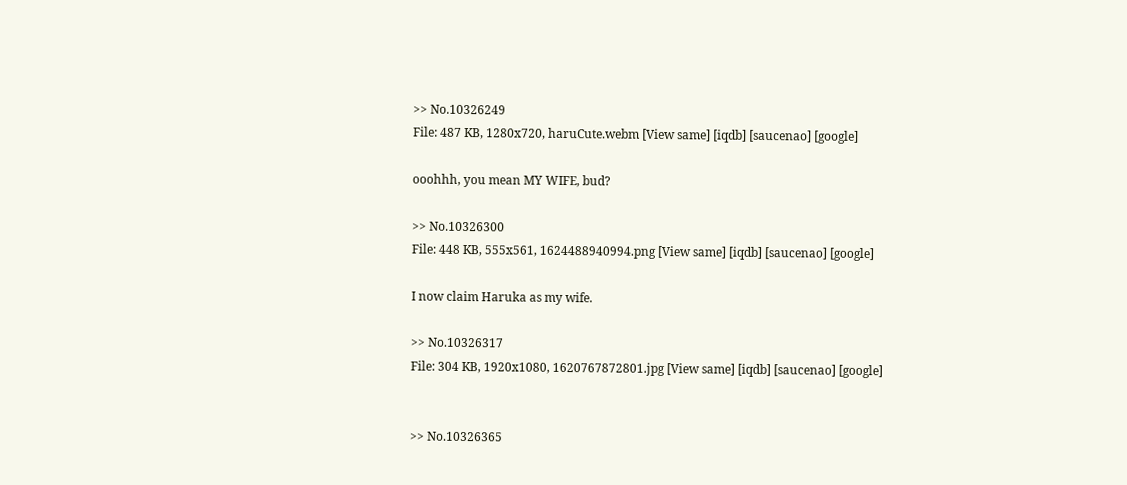>> No.10326249
File: 487 KB, 1280x720, haruCute.webm [View same] [iqdb] [saucenao] [google]

ooohhh, you mean MY WIFE, bud?

>> No.10326300
File: 448 KB, 555x561, 1624488940994.png [View same] [iqdb] [saucenao] [google]

I now claim Haruka as my wife.

>> No.10326317
File: 304 KB, 1920x1080, 1620767872801.jpg [View same] [iqdb] [saucenao] [google]


>> No.10326365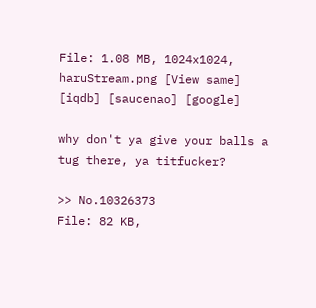File: 1.08 MB, 1024x1024, haruStream.png [View same] [iqdb] [saucenao] [google]

why don't ya give your balls a tug there, ya titfucker?

>> No.10326373
File: 82 KB,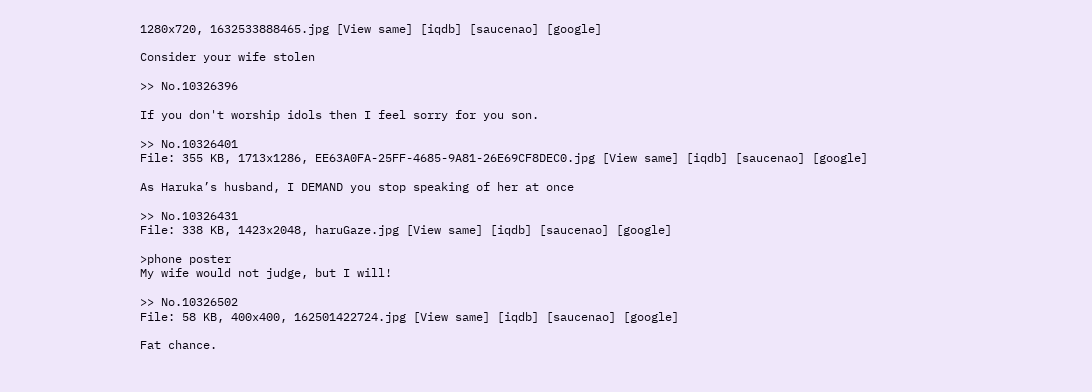1280x720, 1632533888465.jpg [View same] [iqdb] [saucenao] [google]

Consider your wife stolen

>> No.10326396

If you don't worship idols then I feel sorry for you son.

>> No.10326401
File: 355 KB, 1713x1286, EE63A0FA-25FF-4685-9A81-26E69CF8DEC0.jpg [View same] [iqdb] [saucenao] [google]

As Haruka’s husband, I DEMAND you stop speaking of her at once

>> No.10326431
File: 338 KB, 1423x2048, haruGaze.jpg [View same] [iqdb] [saucenao] [google]

>phone poster
My wife would not judge, but I will!

>> No.10326502
File: 58 KB, 400x400, 162501422724.jpg [View same] [iqdb] [saucenao] [google]

Fat chance.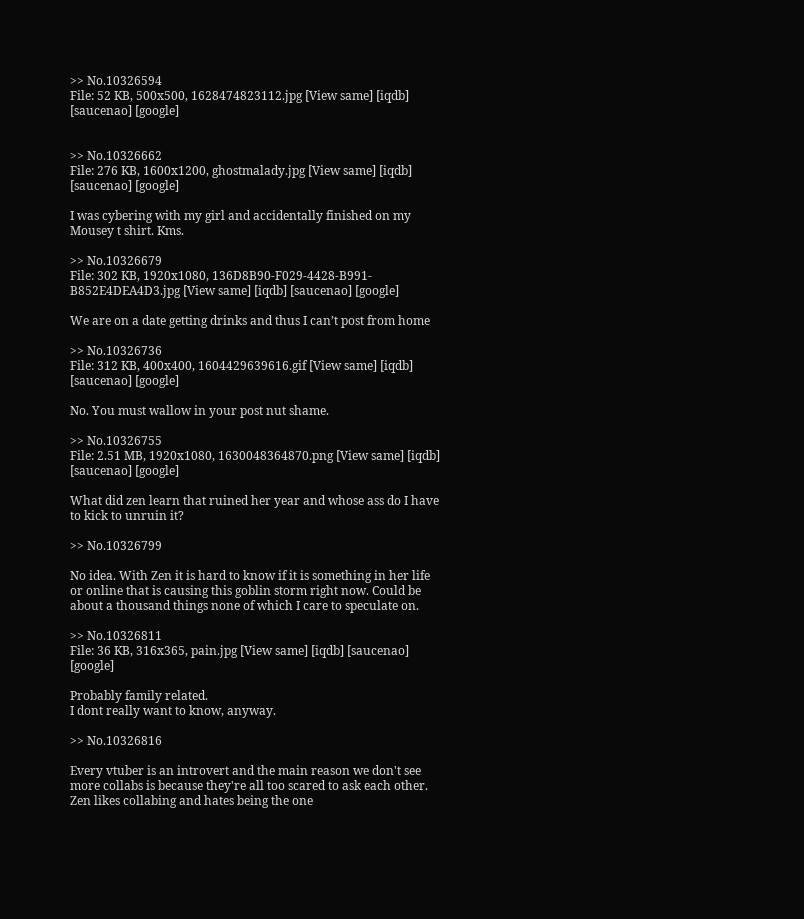>> No.10326594
File: 52 KB, 500x500, 1628474823112.jpg [View same] [iqdb] [saucenao] [google]


>> No.10326662
File: 276 KB, 1600x1200, ghostmalady.jpg [View same] [iqdb] [saucenao] [google]

I was cybering with my girl and accidentally finished on my Mousey t shirt. Kms.

>> No.10326679
File: 302 KB, 1920x1080, 136D8B90-F029-4428-B991-B852E4DEA4D3.jpg [View same] [iqdb] [saucenao] [google]

We are on a date getting drinks and thus I can’t post from home

>> No.10326736
File: 312 KB, 400x400, 1604429639616.gif [View same] [iqdb] [saucenao] [google]

No. You must wallow in your post nut shame.

>> No.10326755
File: 2.51 MB, 1920x1080, 1630048364870.png [View same] [iqdb] [saucenao] [google]

What did zen learn that ruined her year and whose ass do I have to kick to unruin it?

>> No.10326799

No idea. With Zen it is hard to know if it is something in her life or online that is causing this goblin storm right now. Could be about a thousand things none of which I care to speculate on.

>> No.10326811
File: 36 KB, 316x365, pain.jpg [View same] [iqdb] [saucenao] [google]

Probably family related.
I dont really want to know, anyway.

>> No.10326816

Every vtuber is an introvert and the main reason we don't see more collabs is because they're all too scared to ask each other. Zen likes collabing and hates being the one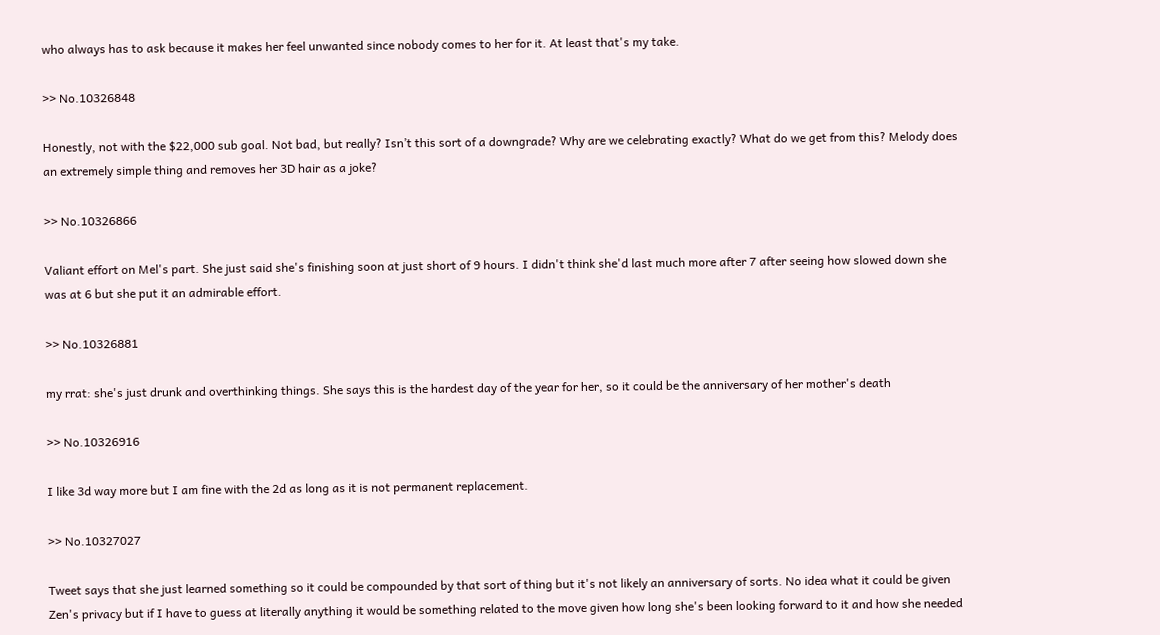who always has to ask because it makes her feel unwanted since nobody comes to her for it. At least that's my take.

>> No.10326848

Honestly, not with the $22,000 sub goal. Not bad, but really? Isn’t this sort of a downgrade? Why are we celebrating exactly? What do we get from this? Melody does an extremely simple thing and removes her 3D hair as a joke?

>> No.10326866

Valiant effort on Mel's part. She just said she's finishing soon at just short of 9 hours. I didn't think she'd last much more after 7 after seeing how slowed down she was at 6 but she put it an admirable effort.

>> No.10326881

my rrat: she's just drunk and overthinking things. She says this is the hardest day of the year for her, so it could be the anniversary of her mother's death

>> No.10326916

I like 3d way more but I am fine with the 2d as long as it is not permanent replacement.

>> No.10327027

Tweet says that she just learned something so it could be compounded by that sort of thing but it's not likely an anniversary of sorts. No idea what it could be given Zen's privacy but if I have to guess at literally anything it would be something related to the move given how long she's been looking forward to it and how she needed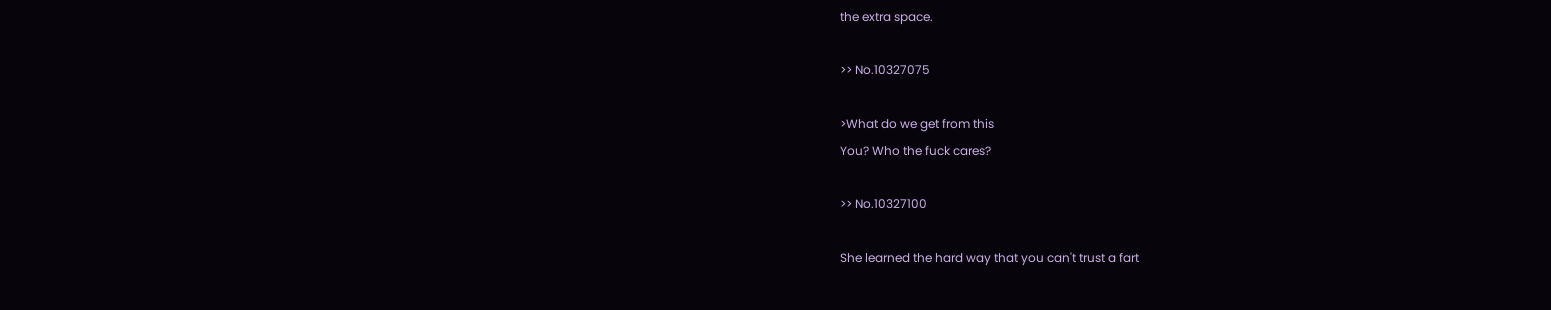the extra space.

>> No.10327075

>What do we get from this
You? Who the fuck cares?

>> No.10327100

She learned the hard way that you can't trust a fart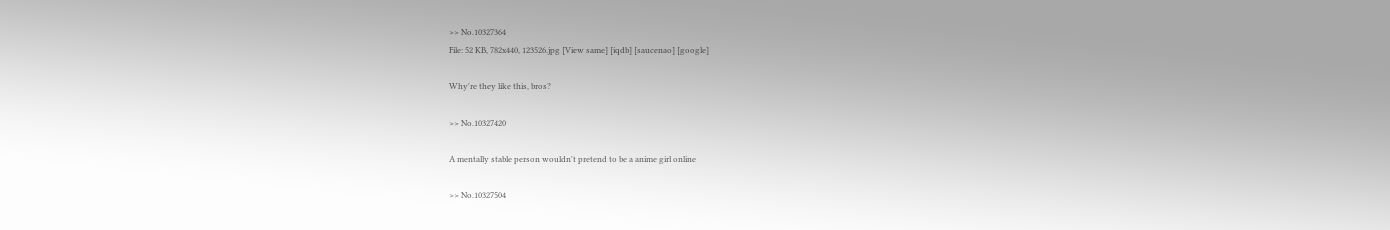>> No.10327364
File: 52 KB, 782x440, 123526.jpg [View same] [iqdb] [saucenao] [google]

Why're they like this, bros?

>> No.10327420

A mentally stable person wouldn't pretend to be a anime girl online

>> No.10327504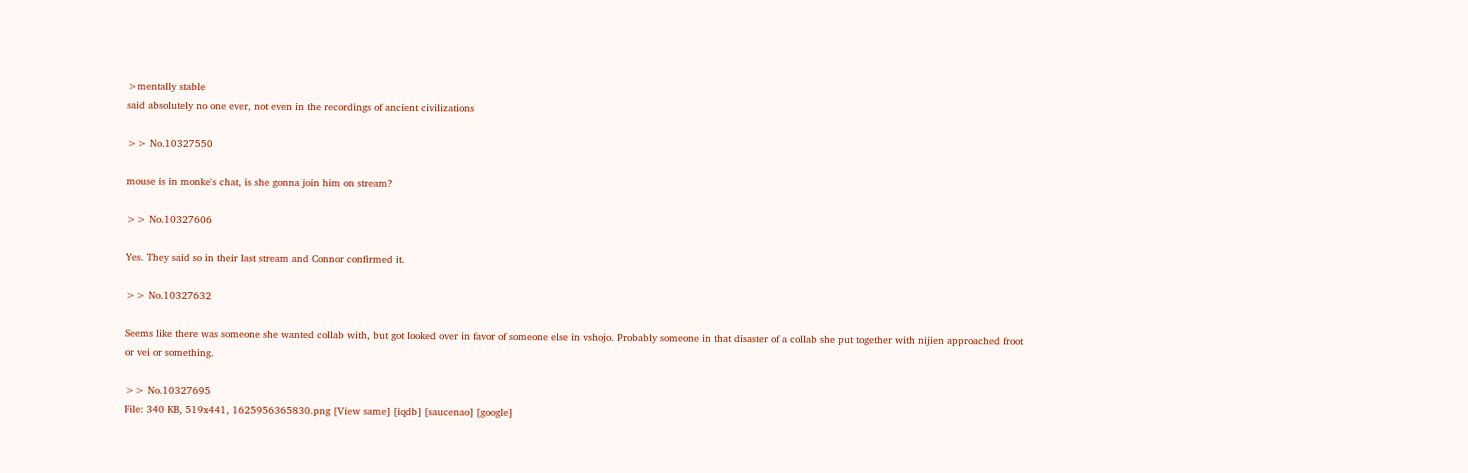>mentally stable
said absolutely no one ever, not even in the recordings of ancient civilizations

>> No.10327550

mouse is in monke's chat, is she gonna join him on stream?

>> No.10327606

Yes. They said so in their last stream and Connor confirmed it.

>> No.10327632

Seems like there was someone she wanted collab with, but got looked over in favor of someone else in vshojo. Probably someone in that disaster of a collab she put together with nijien approached froot or vei or something.

>> No.10327695
File: 340 KB, 519x441, 1625956365830.png [View same] [iqdb] [saucenao] [google]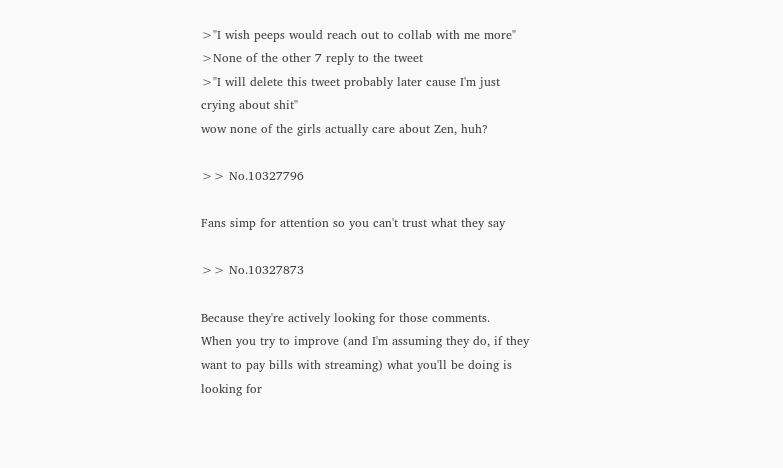>"I wish peeps would reach out to collab with me more"
>None of the other 7 reply to the tweet
>"I will delete this tweet probably later cause I'm just crying about shit"
wow none of the girls actually care about Zen, huh?

>> No.10327796

Fans simp for attention so you can't trust what they say

>> No.10327873

Because they're actively looking for those comments.
When you try to improve (and I'm assuming they do, if they want to pay bills with streaming) what you'll be doing is looking for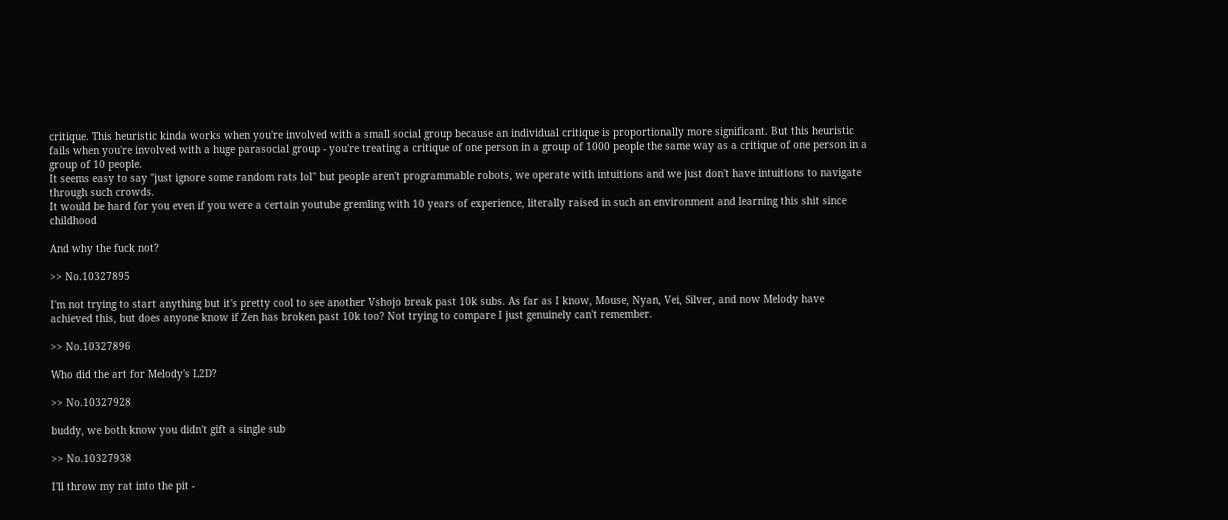critique. This heuristic kinda works when you're involved with a small social group because an individual critique is proportionally more significant. But this heuristic fails when you're involved with a huge parasocial group - you're treating a critique of one person in a group of 1000 people the same way as a critique of one person in a group of 10 people.
It seems easy to say "just ignore some random rats lol" but people aren't programmable robots, we operate with intuitions and we just don't have intuitions to navigate through such crowds.
It would be hard for you even if you were a certain youtube gremling with 10 years of experience, literally raised in such an environment and learning this shit since childhood

And why the fuck not?

>> No.10327895

I'm not trying to start anything but it's pretty cool to see another Vshojo break past 10k subs. As far as I know, Mouse, Nyan, Vei, Silver, and now Melody have achieved this, but does anyone know if Zen has broken past 10k too? Not trying to compare I just genuinely can't remember.

>> No.10327896

Who did the art for Melody's L2D?

>> No.10327928

buddy, we both know you didn't gift a single sub

>> No.10327938

I'll throw my rat into the pit -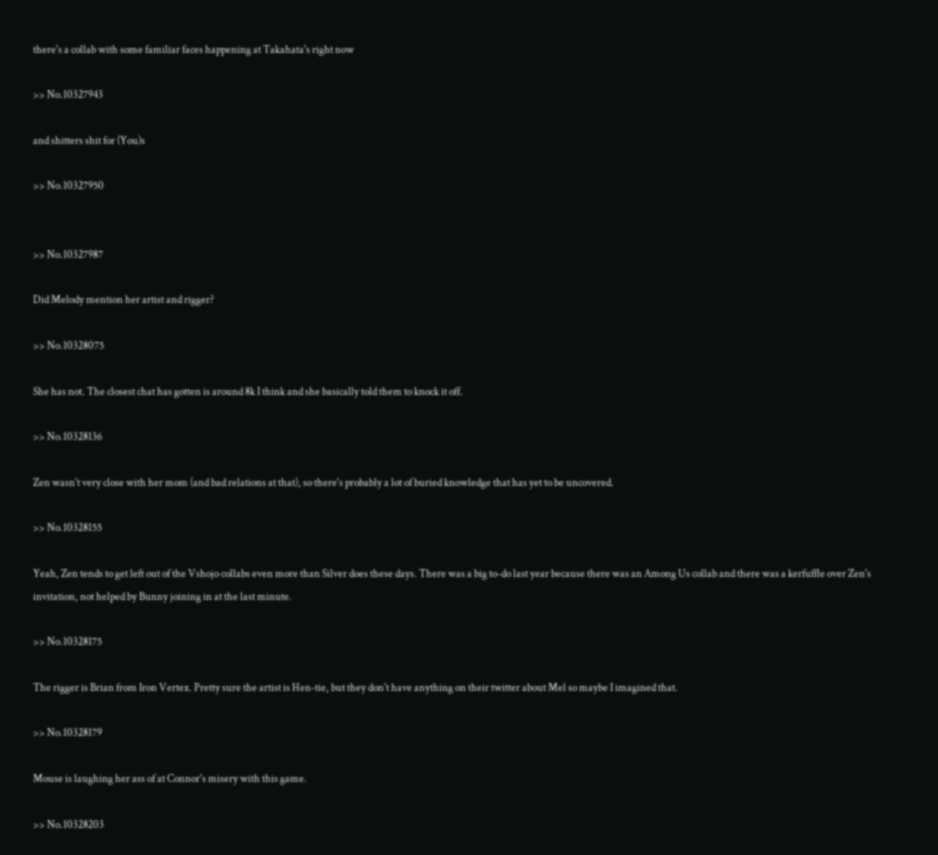there's a collab with some familiar faces happening at Takahata's right now

>> No.10327943

and shitters shit for (You)s

>> No.10327950


>> No.10327987

Did Melody mention her artist and rigger?

>> No.10328075

She has not. The closest chat has gotten is around 8k I think and she basically told them to knock it off.

>> No.10328136

Zen wasn't very close with her mom (and bad relations at that), so there's probably a lot of buried knowledge that has yet to be uncovered.

>> No.10328155

Yeah, Zen tends to get left out of the Vshojo collabs even more than Silver does these days. There was a big to-do last year because there was an Among Us collab and there was a kerfuffle over Zen's invitation, not helped by Bunny joining in at the last minute.

>> No.10328175

The rigger is Brian from Iron Vertex. Pretty sure the artist is Hen-tie, but they don't have anything on their twitter about Mel so maybe I imagined that.

>> No.10328179

Mouse is laughing her ass of at Connor's misery with this game.

>> No.10328203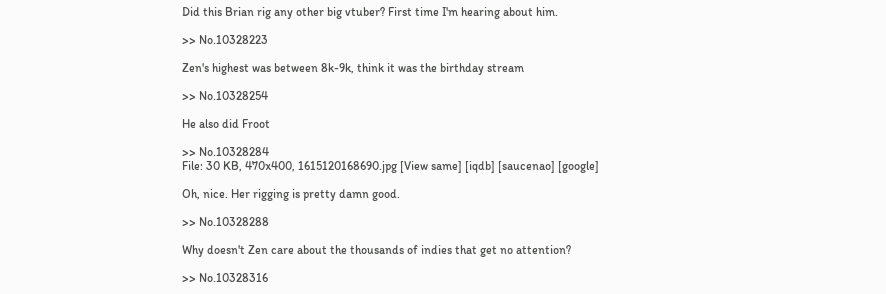Did this Brian rig any other big vtuber? First time I'm hearing about him.

>> No.10328223

Zen's highest was between 8k-9k, think it was the birthday stream

>> No.10328254

He also did Froot

>> No.10328284
File: 30 KB, 470x400, 1615120168690.jpg [View same] [iqdb] [saucenao] [google]

Oh, nice. Her rigging is pretty damn good.

>> No.10328288

Why doesn't Zen care about the thousands of indies that get no attention?

>> No.10328316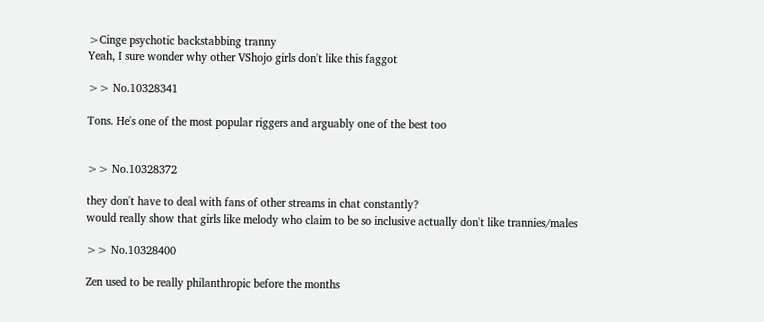>Cinge psychotic backstabbing tranny
Yeah, I sure wonder why other VShojo girls don't like this faggot

>> No.10328341

Tons. He's one of the most popular riggers and arguably one of the best too


>> No.10328372

they don't have to deal with fans of other streams in chat constantly?
would really show that girls like melody who claim to be so inclusive actually don't like trannies/males

>> No.10328400

Zen used to be really philanthropic before the months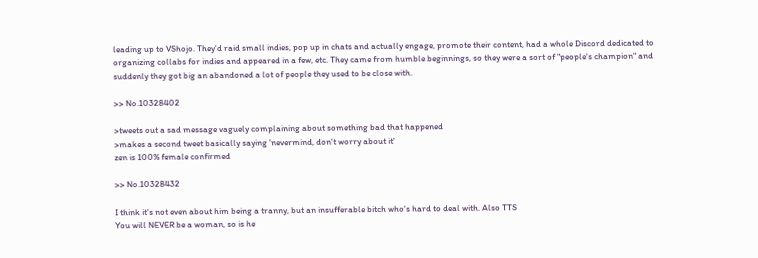leading up to VShojo. They'd raid small indies, pop up in chats and actually engage, promote their content, had a whole Discord dedicated to organizing collabs for indies and appeared in a few, etc. They came from humble beginnings, so they were a sort of "people's champion" and suddenly they got big an abandoned a lot of people they used to be close with.

>> No.10328402

>tweets out a sad message vaguely complaining about something bad that happened
>makes a second tweet basically saying 'nevermind, don't worry about it'
zen is 100% female confirmed

>> No.10328432

I think it's not even about him being a tranny, but an insufferable bitch who's hard to deal with. Also TTS
You will NEVER be a woman, so is he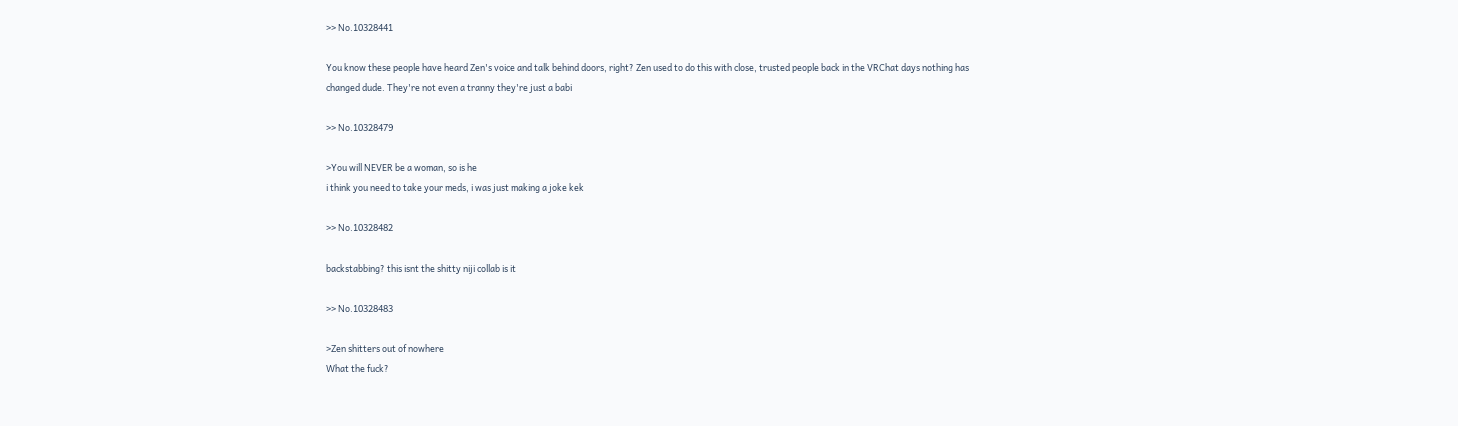>> No.10328441

You know these people have heard Zen's voice and talk behind doors, right? Zen used to do this with close, trusted people back in the VRChat days nothing has changed dude. They're not even a tranny they're just a babi

>> No.10328479

>You will NEVER be a woman, so is he
i think you need to take your meds, i was just making a joke kek

>> No.10328482

backstabbing? this isnt the shitty niji collab is it

>> No.10328483

>Zen shitters out of nowhere
What the fuck?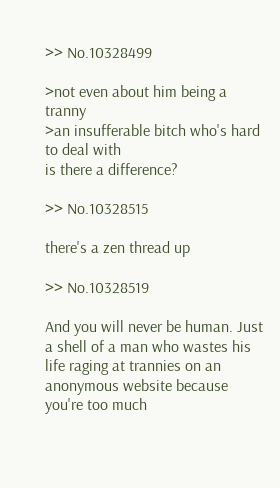>> No.10328499

>not even about him being a tranny
>an insufferable bitch who's hard to deal with
is there a difference?

>> No.10328515

there's a zen thread up

>> No.10328519

And you will never be human. Just a shell of a man who wastes his life raging at trannies on an anonymous website because you're too much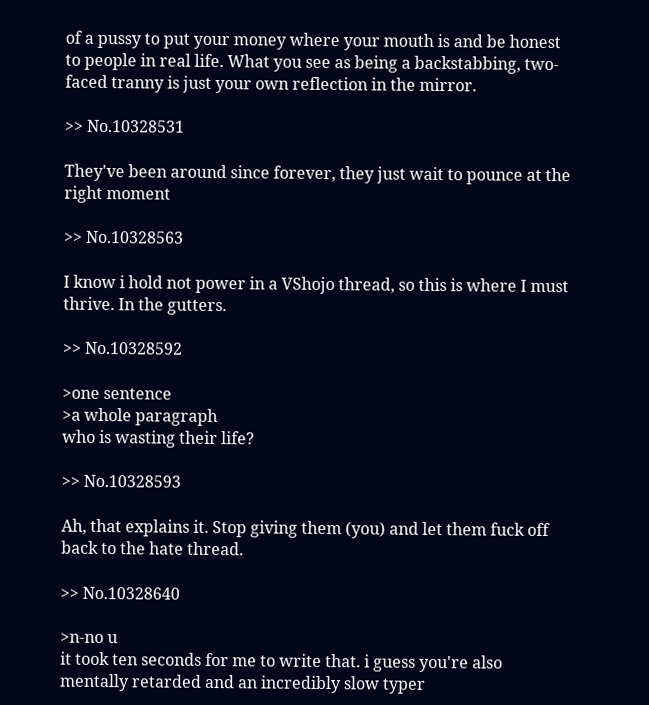of a pussy to put your money where your mouth is and be honest to people in real life. What you see as being a backstabbing, two-faced tranny is just your own reflection in the mirror.

>> No.10328531

They've been around since forever, they just wait to pounce at the right moment

>> No.10328563

I know i hold not power in a VShojo thread, so this is where I must thrive. In the gutters.

>> No.10328592

>one sentence
>a whole paragraph
who is wasting their life?

>> No.10328593

Ah, that explains it. Stop giving them (you) and let them fuck off back to the hate thread.

>> No.10328640

>n-no u
it took ten seconds for me to write that. i guess you're also mentally retarded and an incredibly slow typer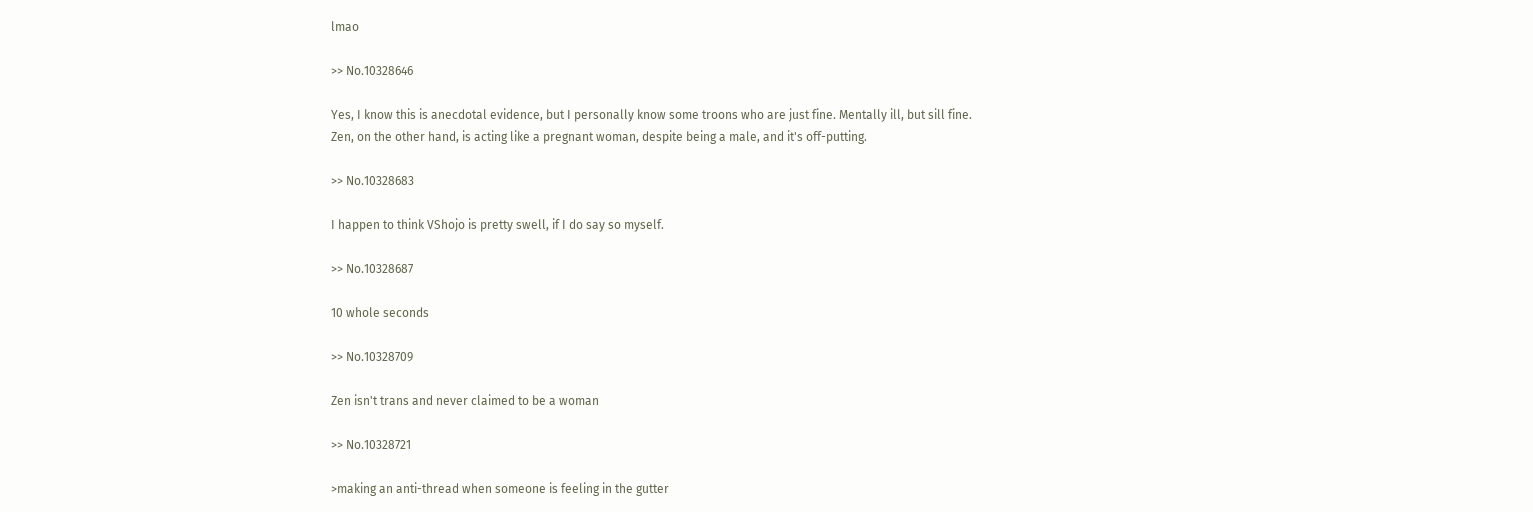lmao

>> No.10328646

Yes, I know this is anecdotal evidence, but I personally know some troons who are just fine. Mentally ill, but sill fine.
Zen, on the other hand, is acting like a pregnant woman, despite being a male, and it's off-putting.

>> No.10328683

I happen to think VShojo is pretty swell, if I do say so myself.

>> No.10328687

10 whole seconds

>> No.10328709

Zen isn't trans and never claimed to be a woman

>> No.10328721

>making an anti-thread when someone is feeling in the gutter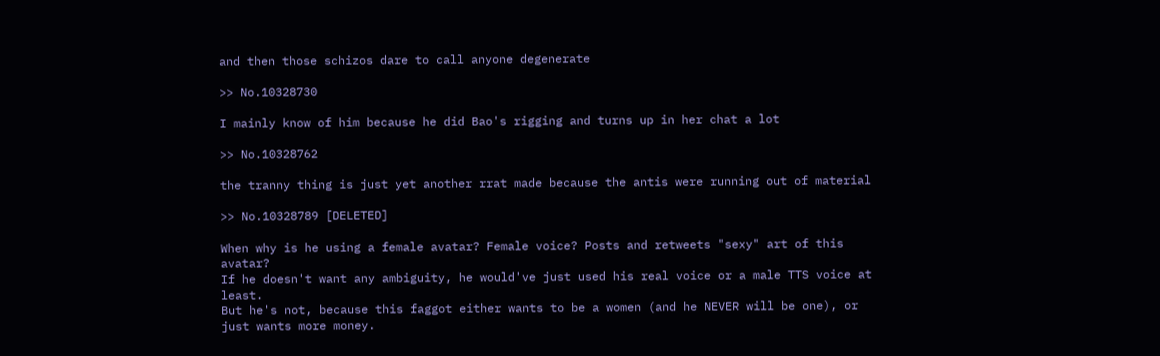and then those schizos dare to call anyone degenerate

>> No.10328730

I mainly know of him because he did Bao's rigging and turns up in her chat a lot

>> No.10328762

the tranny thing is just yet another rrat made because the antis were running out of material

>> No.10328789 [DELETED]

When why is he using a female avatar? Female voice? Posts and retweets "sexy" art of this avatar?
If he doesn't want any ambiguity, he would've just used his real voice or a male TTS voice at least.
But he's not, because this faggot either wants to be a women (and he NEVER will be one), or just wants more money.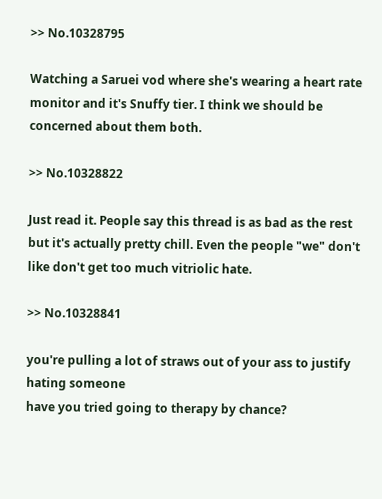>> No.10328795

Watching a Saruei vod where she's wearing a heart rate monitor and it's Snuffy tier. I think we should be concerned about them both.

>> No.10328822

Just read it. People say this thread is as bad as the rest but it's actually pretty chill. Even the people "we" don't like don't get too much vitriolic hate.

>> No.10328841

you're pulling a lot of straws out of your ass to justify hating someone
have you tried going to therapy by chance?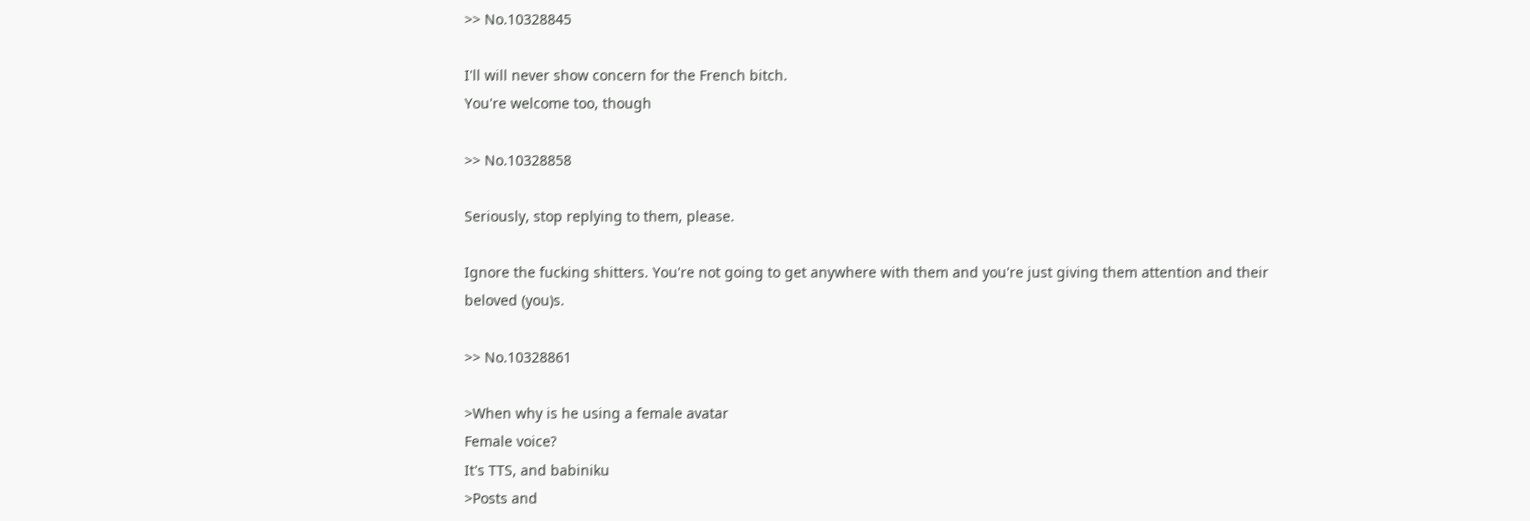>> No.10328845

I'll will never show concern for the French bitch.
You're welcome too, though

>> No.10328858

Seriously, stop replying to them, please.

Ignore the fucking shitters. You're not going to get anywhere with them and you're just giving them attention and their beloved (you)s.

>> No.10328861

>When why is he using a female avatar
Female voice?
It's TTS, and babiniku
>Posts and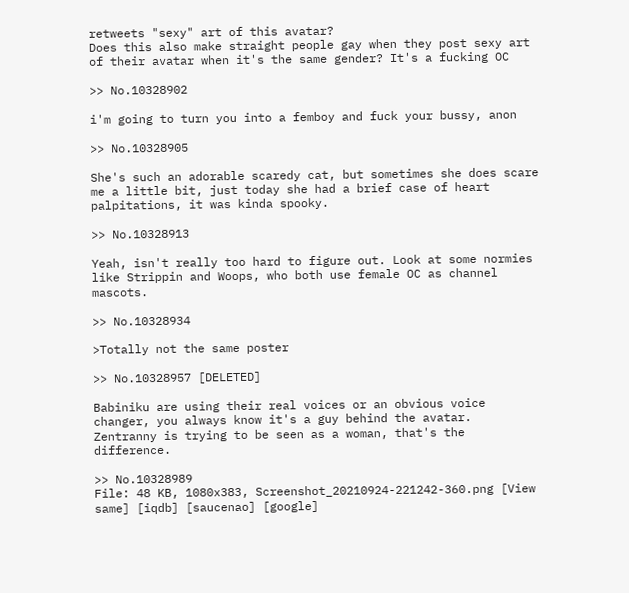retweets "sexy" art of this avatar?
Does this also make straight people gay when they post sexy art of their avatar when it's the same gender? It's a fucking OC

>> No.10328902

i'm going to turn you into a femboy and fuck your bussy, anon

>> No.10328905

She's such an adorable scaredy cat, but sometimes she does scare me a little bit, just today she had a brief case of heart palpitations, it was kinda spooky.

>> No.10328913

Yeah, isn't really too hard to figure out. Look at some normies like Strippin and Woops, who both use female OC as channel mascots.

>> No.10328934

>Totally not the same poster

>> No.10328957 [DELETED]

Babiniku are using their real voices or an obvious voice changer, you always know it's a guy behind the avatar.
Zentranny is trying to be seen as a woman, that's the difference.

>> No.10328989
File: 48 KB, 1080x383, Screenshot_20210924-221242-360.png [View same] [iqdb] [saucenao] [google]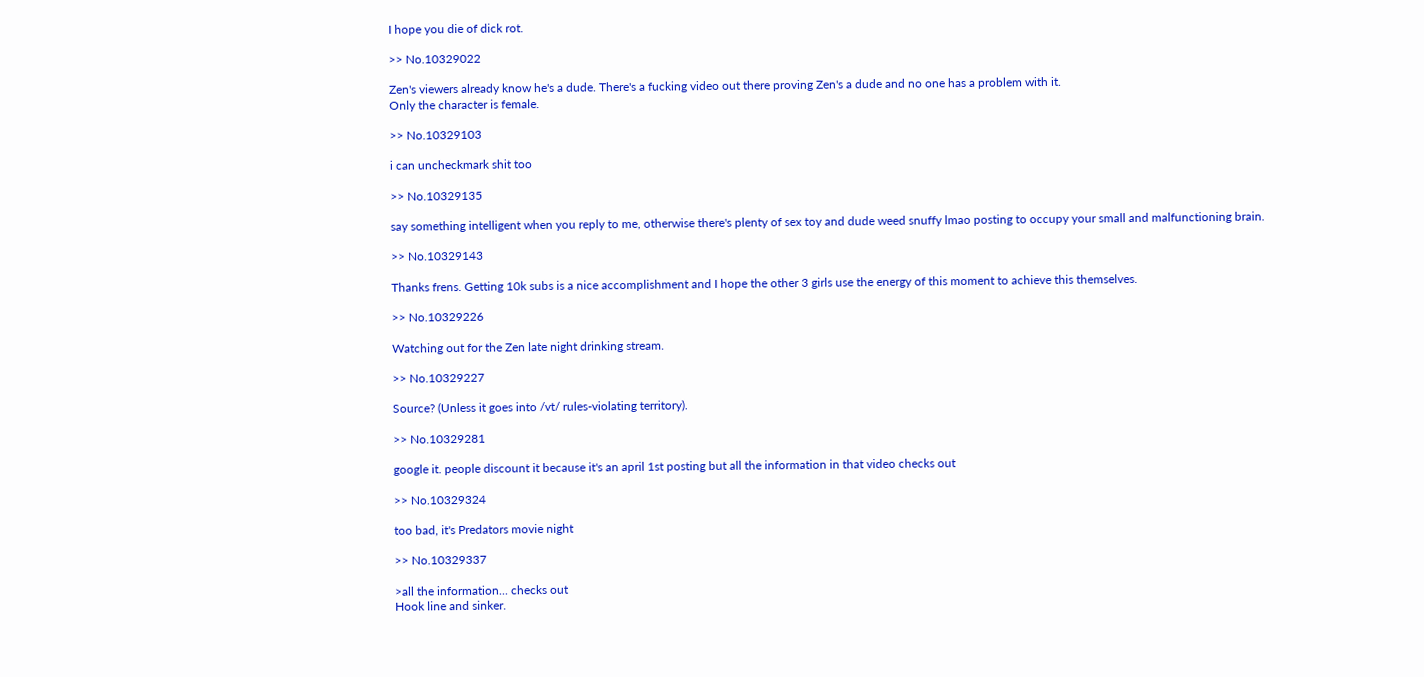I hope you die of dick rot.

>> No.10329022

Zen's viewers already know he's a dude. There's a fucking video out there proving Zen's a dude and no one has a problem with it.
Only the character is female.

>> No.10329103

i can uncheckmark shit too

>> No.10329135

say something intelligent when you reply to me, otherwise there's plenty of sex toy and dude weed snuffy lmao posting to occupy your small and malfunctioning brain.

>> No.10329143

Thanks frens. Getting 10k subs is a nice accomplishment and I hope the other 3 girls use the energy of this moment to achieve this themselves.

>> No.10329226

Watching out for the Zen late night drinking stream.

>> No.10329227

Source? (Unless it goes into /vt/ rules-violating territory).

>> No.10329281

google it. people discount it because it's an april 1st posting but all the information in that video checks out

>> No.10329324

too bad, it's Predators movie night

>> No.10329337

>all the information... checks out
Hook line and sinker.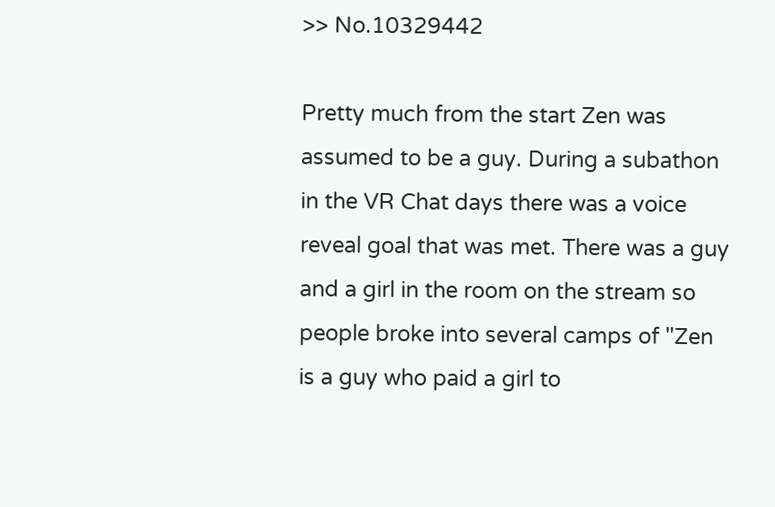>> No.10329442

Pretty much from the start Zen was assumed to be a guy. During a subathon in the VR Chat days there was a voice reveal goal that was met. There was a guy and a girl in the room on the stream so people broke into several camps of "Zen is a guy who paid a girl to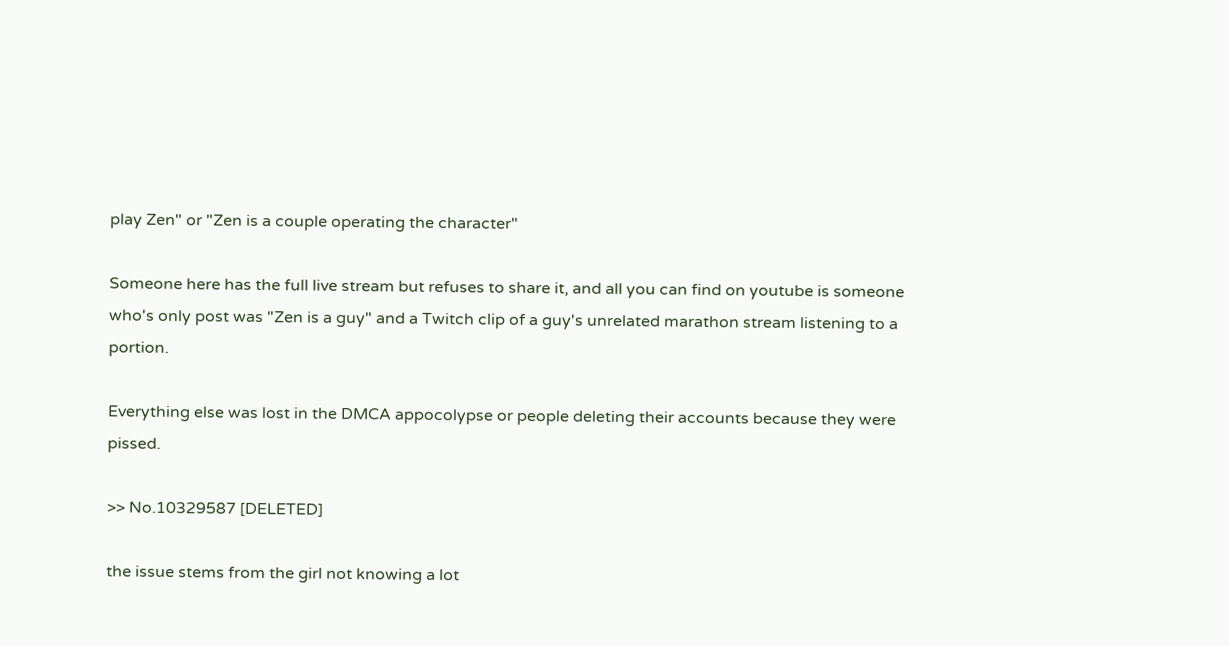play Zen" or "Zen is a couple operating the character"

Someone here has the full live stream but refuses to share it, and all you can find on youtube is someone who's only post was "Zen is a guy" and a Twitch clip of a guy's unrelated marathon stream listening to a portion.

Everything else was lost in the DMCA appocolypse or people deleting their accounts because they were pissed.

>> No.10329587 [DELETED]

the issue stems from the girl not knowing a lot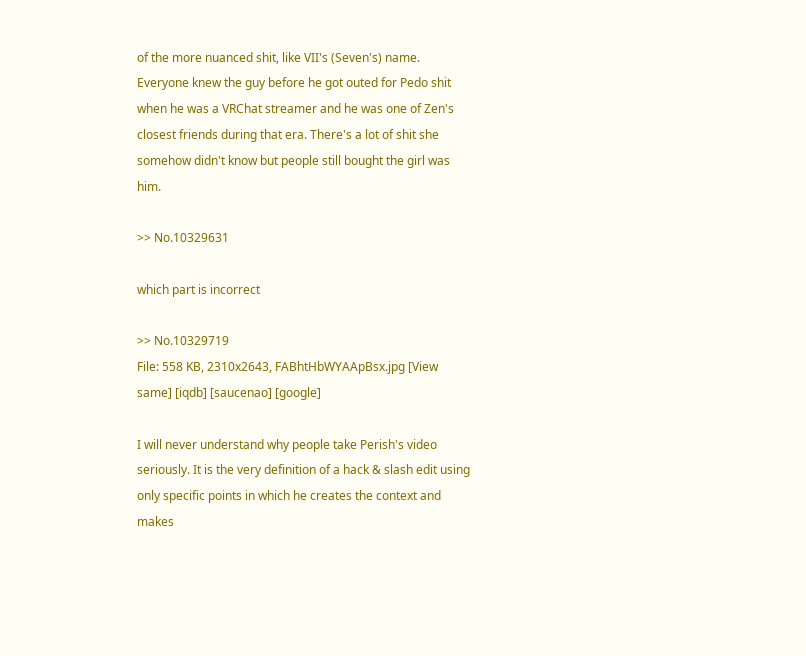of the more nuanced shit, like VII's (Seven's) name. Everyone knew the guy before he got outed for Pedo shit when he was a VRChat streamer and he was one of Zen's closest friends during that era. There's a lot of shit she somehow didn't know but people still bought the girl was him.

>> No.10329631

which part is incorrect

>> No.10329719
File: 558 KB, 2310x2643, FABhtHbWYAApBsx.jpg [View same] [iqdb] [saucenao] [google]

I will never understand why people take Perish's video seriously. It is the very definition of a hack & slash edit using only specific points in which he creates the context and makes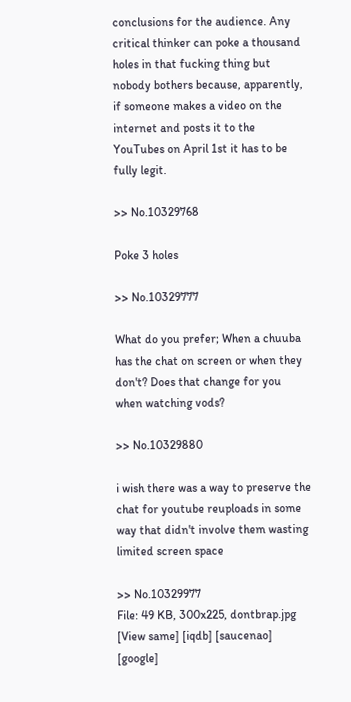conclusions for the audience. Any critical thinker can poke a thousand holes in that fucking thing but nobody bothers because, apparently, if someone makes a video on the internet and posts it to the YouTubes on April 1st it has to be fully legit.

>> No.10329768

Poke 3 holes

>> No.10329777

What do you prefer; When a chuuba has the chat on screen or when they don't? Does that change for you when watching vods?

>> No.10329880

i wish there was a way to preserve the chat for youtube reuploads in some way that didn't involve them wasting limited screen space

>> No.10329977
File: 49 KB, 300x225, dontbrap.jpg [View same] [iqdb] [saucenao] [google]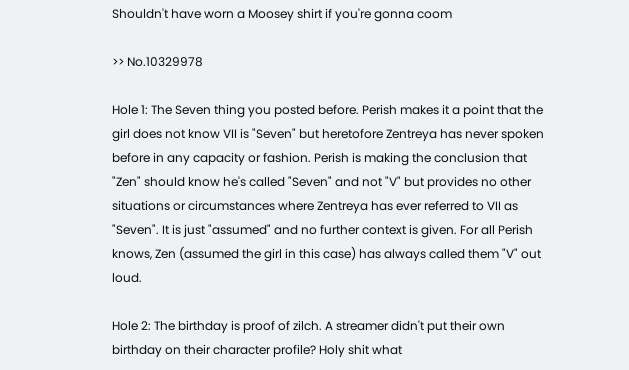Shouldn't have worn a Moosey shirt if you're gonna coom

>> No.10329978

Hole 1: The Seven thing you posted before. Perish makes it a point that the girl does not know VII is "Seven" but heretofore Zentreya has never spoken before in any capacity or fashion. Perish is making the conclusion that "Zen" should know he's called "Seven" and not "V" but provides no other situations or circumstances where Zentreya has ever referred to VII as "Seven". It is just "assumed" and no further context is given. For all Perish knows, Zen (assumed the girl in this case) has always called them "V" out loud.

Hole 2: The birthday is proof of zilch. A streamer didn't put their own birthday on their character profile? Holy shit what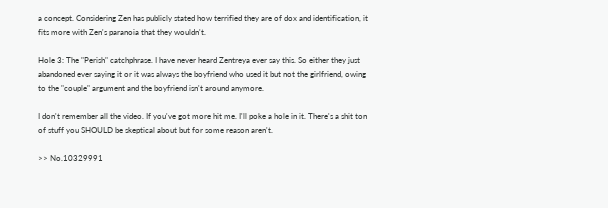a concept. Considering Zen has publicly stated how terrified they are of dox and identification, it fits more with Zen's paranoia that they wouldn't.

Hole 3: The "Perish" catchphrase. I have never heard Zentreya ever say this. So either they just abandoned ever saying it or it was always the boyfriend who used it but not the girlfriend, owing to the "couple" argument and the boyfriend isn't around anymore.

I don't remember all the video. If you've got more hit me. I'll poke a hole in it. There's a shit ton of stuff you SHOULD be skeptical about but for some reason aren't.

>> No.10329991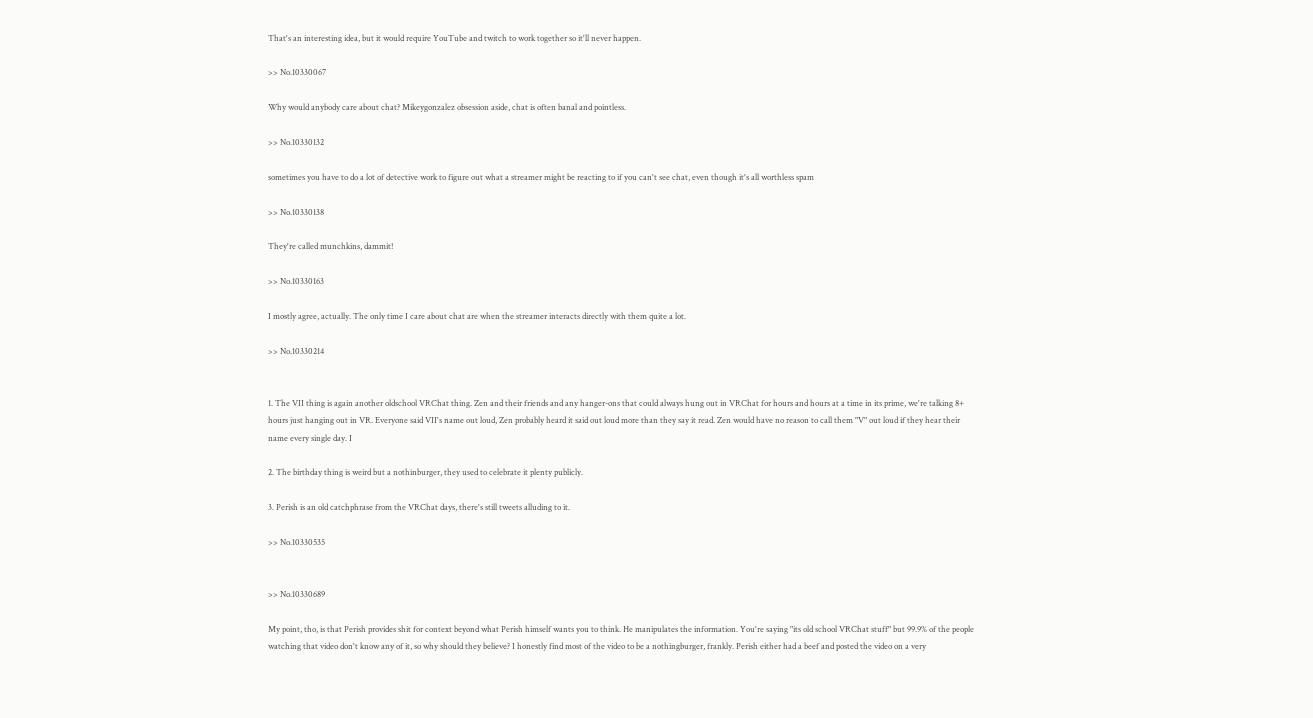That's an interesting idea, but it would require YouTube and twitch to work together so it'll never happen.

>> No.10330067

Why would anybody care about chat? Mikeygonzalez obsession aside, chat is often banal and pointless.

>> No.10330132

sometimes you have to do a lot of detective work to figure out what a streamer might be reacting to if you can't see chat, even though it's all worthless spam

>> No.10330138

They're called munchkins, dammit!

>> No.10330163

I mostly agree, actually. The only time I care about chat are when the streamer interacts directly with them quite a lot.

>> No.10330214


1. The VII thing is again another oldschool VRChat thing. Zen and their friends and any hanger-ons that could always hung out in VRChat for hours and hours at a time in its prime, we're talking 8+ hours just hanging out in VR. Everyone said VII's name out loud, Zen probably heard it said out loud more than they say it read. Zen would have no reason to call them "V" out loud if they hear their name every single day. I

2. The birthday thing is weird but a nothinburger, they used to celebrate it plenty publicly.

3. Perish is an old catchphrase from the VRChat days, there's still tweets alluding to it.

>> No.10330535


>> No.10330689

My point, tho, is that Perish provides shit for context beyond what Perish himself wants you to think. He manipulates the information. You're saying "its old school VRChat stuff" but 99.9% of the people watching that video don't know any of it, so why should they believe? I honestly find most of the video to be a nothingburger, frankly. Perish either had a beef and posted the video on a very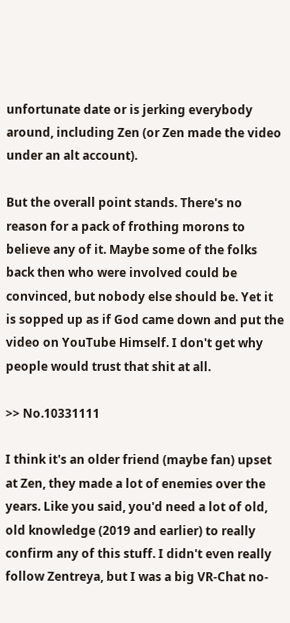unfortunate date or is jerking everybody around, including Zen (or Zen made the video under an alt account).

But the overall point stands. There's no reason for a pack of frothing morons to believe any of it. Maybe some of the folks back then who were involved could be convinced, but nobody else should be. Yet it is sopped up as if God came down and put the video on YouTube Himself. I don't get why people would trust that shit at all.

>> No.10331111

I think it's an older friend (maybe fan) upset at Zen, they made a lot of enemies over the years. Like you said, you'd need a lot of old, old knowledge (2019 and earlier) to really confirm any of this stuff. I didn't even really follow Zentreya, but I was a big VR-Chat no-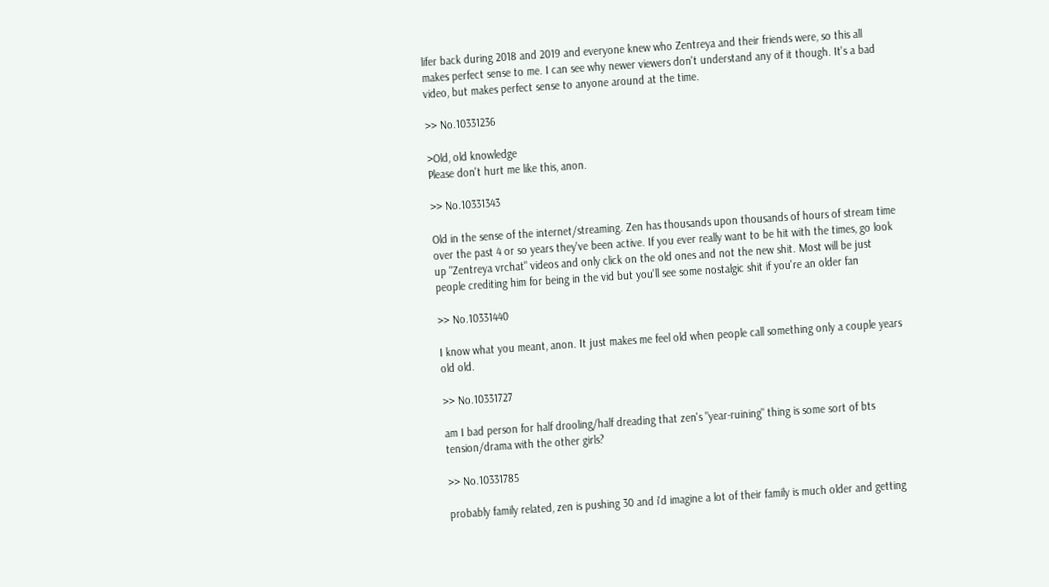lifer back during 2018 and 2019 and everyone knew who Zentreya and their friends were, so this all makes perfect sense to me. I can see why newer viewers don't understand any of it though. It's a bad video, but makes perfect sense to anyone around at the time.

>> No.10331236

>Old, old knowledge
Please don't hurt me like this, anon.

>> No.10331343

Old in the sense of the internet/streaming. Zen has thousands upon thousands of hours of stream time over the past 4 or so years they've been active. If you ever really want to be hit with the times, go look up "Zentreya vrchat" videos and only click on the old ones and not the new shit. Most will be just people crediting him for being in the vid but you'll see some nostalgic shit if you're an older fan

>> No.10331440

I know what you meant, anon. It just makes me feel old when people call something only a couple years old old.

>> No.10331727

am I bad person for half drooling/half dreading that zen's "year-ruining" thing is some sort of bts tension/drama with the other girls?

>> No.10331785

probably family related, zen is pushing 30 and i'd imagine a lot of their family is much older and getting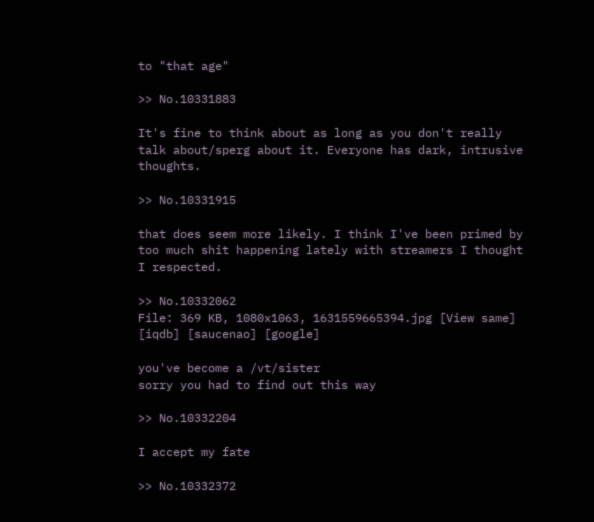to "that age"

>> No.10331883

It's fine to think about as long as you don't really talk about/sperg about it. Everyone has dark, intrusive thoughts.

>> No.10331915

that does seem more likely. I think I've been primed by too much shit happening lately with streamers I thought I respected.

>> No.10332062
File: 369 KB, 1080x1063, 1631559665394.jpg [View same] [iqdb] [saucenao] [google]

you've become a /vt/sister
sorry you had to find out this way

>> No.10332204

I accept my fate

>> No.10332372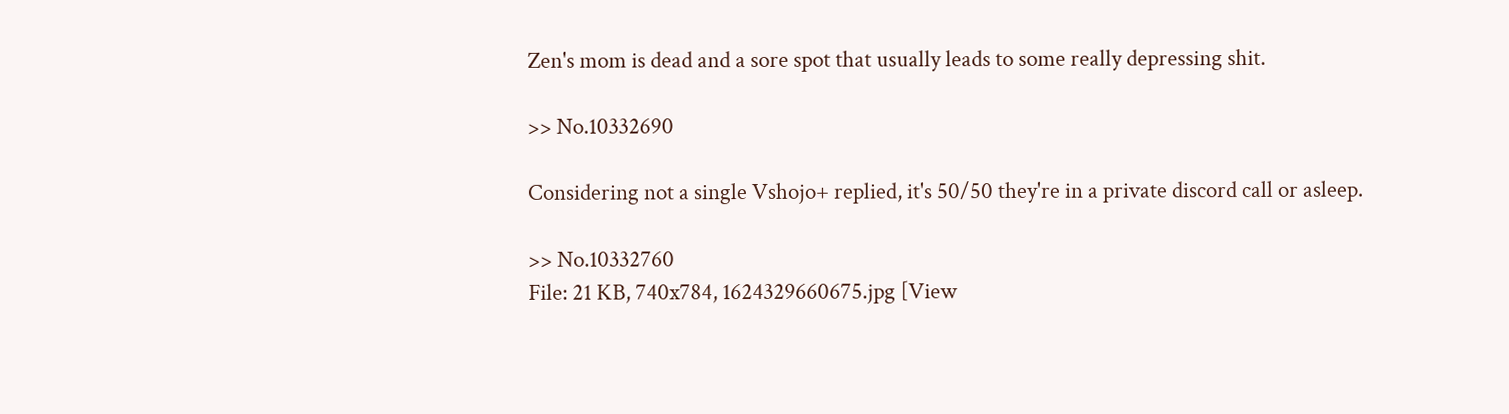Zen's mom is dead and a sore spot that usually leads to some really depressing shit.

>> No.10332690

Considering not a single Vshojo+ replied, it's 50/50 they're in a private discord call or asleep.

>> No.10332760
File: 21 KB, 740x784, 1624329660675.jpg [View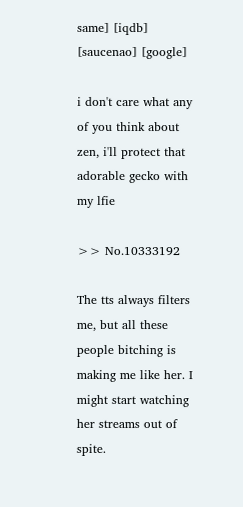same] [iqdb] [saucenao] [google]

i don't care what any of you think about zen, i'll protect that adorable gecko with my lfie

>> No.10333192

The tts always filters me, but all these people bitching is making me like her. I might start watching her streams out of spite.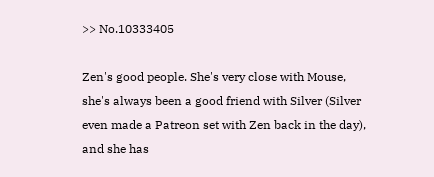>> No.10333405

Zen's good people. She's very close with Mouse, she's always been a good friend with Silver (Silver even made a Patreon set with Zen back in the day), and she has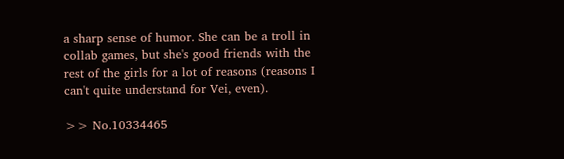a sharp sense of humor. She can be a troll in collab games, but she's good friends with the rest of the girls for a lot of reasons (reasons I can't quite understand for Vei, even).

>> No.10334465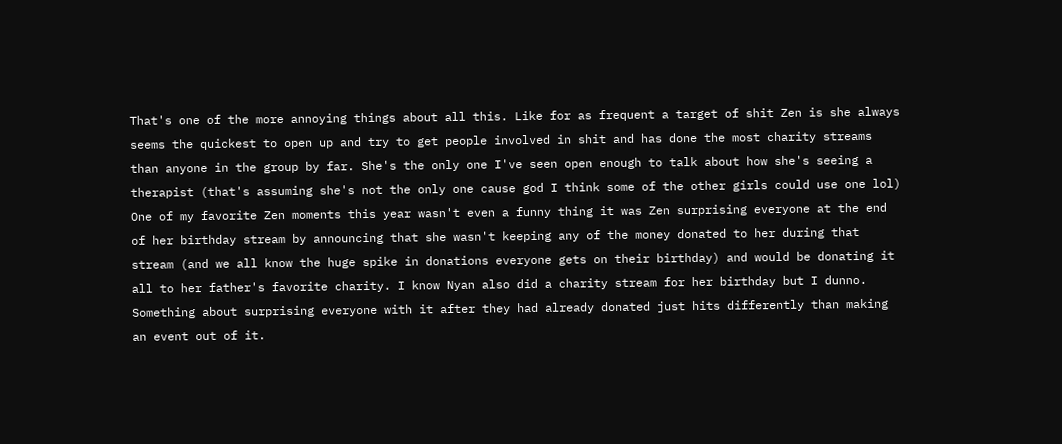That's one of the more annoying things about all this. Like for as frequent a target of shit Zen is she always seems the quickest to open up and try to get people involved in shit and has done the most charity streams than anyone in the group by far. She's the only one I've seen open enough to talk about how she's seeing a therapist (that's assuming she's not the only one cause god I think some of the other girls could use one lol) One of my favorite Zen moments this year wasn't even a funny thing it was Zen surprising everyone at the end of her birthday stream by announcing that she wasn't keeping any of the money donated to her during that stream (and we all know the huge spike in donations everyone gets on their birthday) and would be donating it all to her father's favorite charity. I know Nyan also did a charity stream for her birthday but I dunno. Something about surprising everyone with it after they had already donated just hits differently than making an event out of it.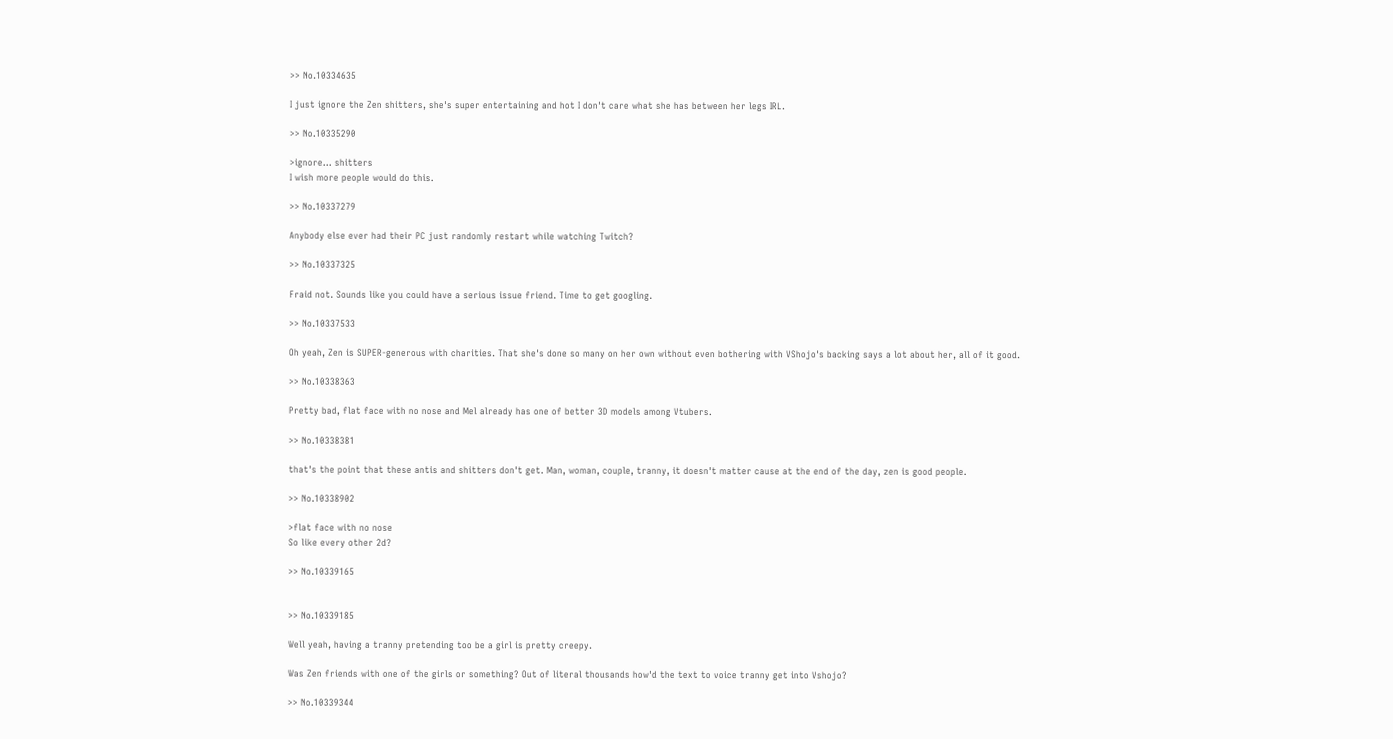>> No.10334635

I just ignore the Zen shitters, she's super entertaining and hot I don't care what she has between her legs IRL.

>> No.10335290

>ignore... shitters
I wish more people would do this.

>> No.10337279

Anybody else ever had their PC just randomly restart while watching Twitch?

>> No.10337325

Fraid not. Sounds like you could have a serious issue friend. Time to get googling.

>> No.10337533

Oh yeah, Zen is SUPER-generous with charities. That she's done so many on her own without even bothering with VShojo's backing says a lot about her, all of it good.

>> No.10338363

Pretty bad, flat face with no nose and Mel already has one of better 3D models among Vtubers.

>> No.10338381

that's the point that these antis and shitters don't get. Man, woman, couple, tranny, it doesn't matter cause at the end of the day, zen is good people.

>> No.10338902

>flat face with no nose
So like every other 2d?

>> No.10339165


>> No.10339185

Well yeah, having a tranny pretending too be a girl is pretty creepy.

Was Zen friends with one of the girls or something? Out of literal thousands how'd the text to voice tranny get into Vshojo?

>> No.10339344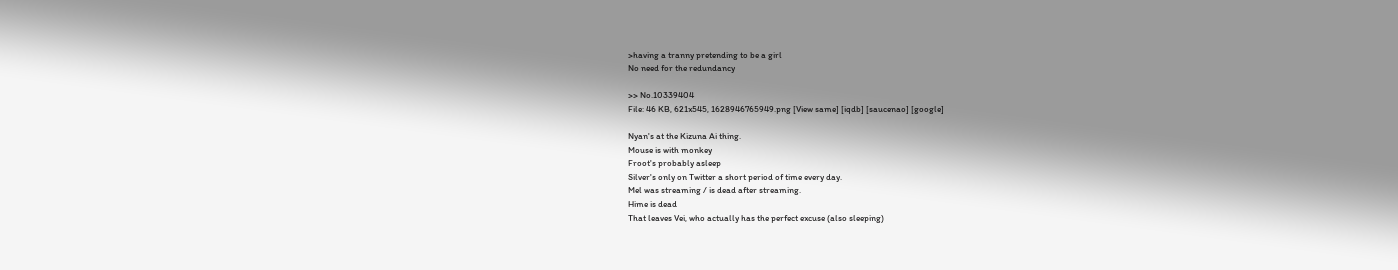>having a tranny pretending to be a girl
No need for the redundancy

>> No.10339404
File: 46 KB, 621x545, 1628946765949.png [View same] [iqdb] [saucenao] [google]

Nyan's at the Kizuna Ai thing.
Mouse is with monkey
Froot's probably asleep
Silver's only on Twitter a short period of time every day.
Mel was streaming / is dead after streaming.
Hime is dead
That leaves Vei, who actually has the perfect excuse (also sleeping)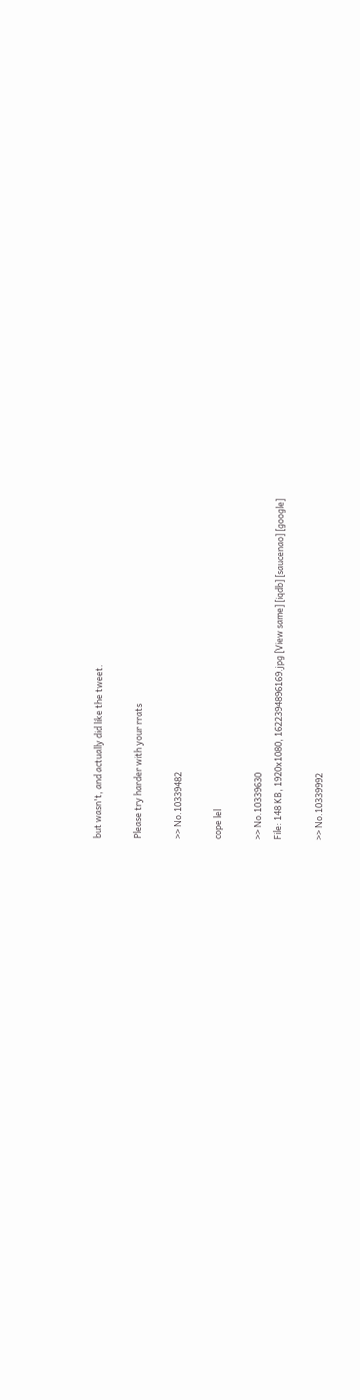but wasn't, and actually did like the tweet.

Please try harder with your rrats

>> No.10339482

cope lel

>> No.10339630
File: 148 KB, 1920x1080, 1622394896169.jpg [View same] [iqdb] [saucenao] [google]

>> No.10339992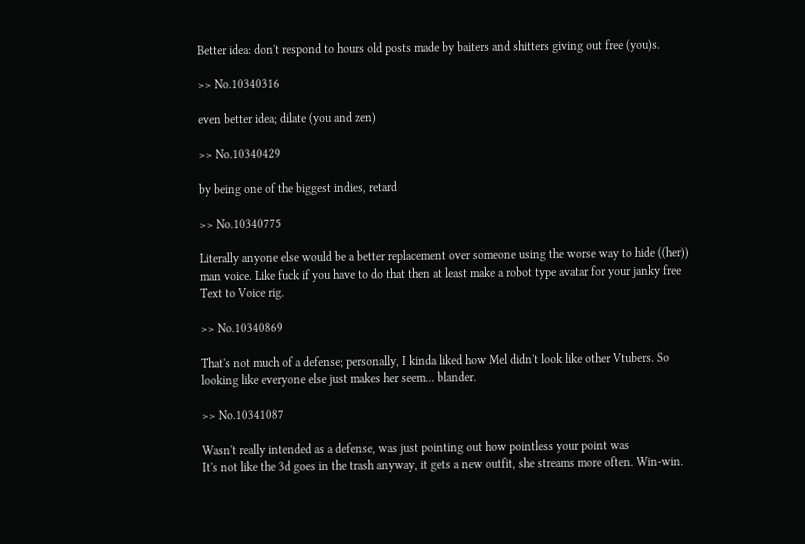Better idea: don't respond to hours old posts made by baiters and shitters giving out free (you)s.

>> No.10340316

even better idea; dilate (you and zen)

>> No.10340429

by being one of the biggest indies, retard

>> No.10340775

Literally anyone else would be a better replacement over someone using the worse way to hide ((her)) man voice. Like fuck if you have to do that then at least make a robot type avatar for your janky free Text to Voice rig.

>> No.10340869

That's not much of a defense; personally, I kinda liked how Mel didn't look like other Vtubers. So looking like everyone else just makes her seem... blander.

>> No.10341087

Wasn't really intended as a defense, was just pointing out how pointless your point was
It's not like the 3d goes in the trash anyway, it gets a new outfit, she streams more often. Win-win.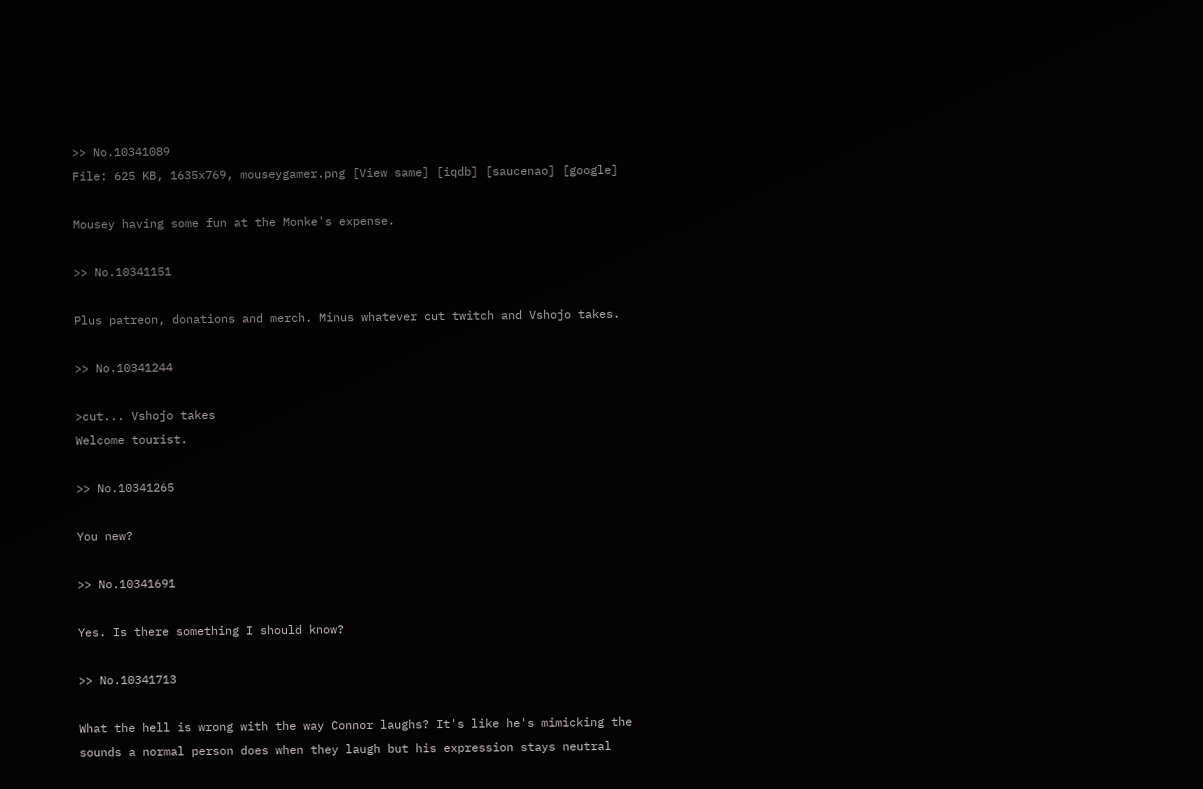>> No.10341089
File: 625 KB, 1635x769, mouseygamer.png [View same] [iqdb] [saucenao] [google]

Mousey having some fun at the Monke's expense.

>> No.10341151

Plus patreon, donations and merch. Minus whatever cut twitch and Vshojo takes.

>> No.10341244

>cut... Vshojo takes
Welcome tourist.

>> No.10341265

You new?

>> No.10341691

Yes. Is there something I should know?

>> No.10341713

What the hell is wrong with the way Connor laughs? It's like he's mimicking the sounds a normal person does when they laugh but his expression stays neutral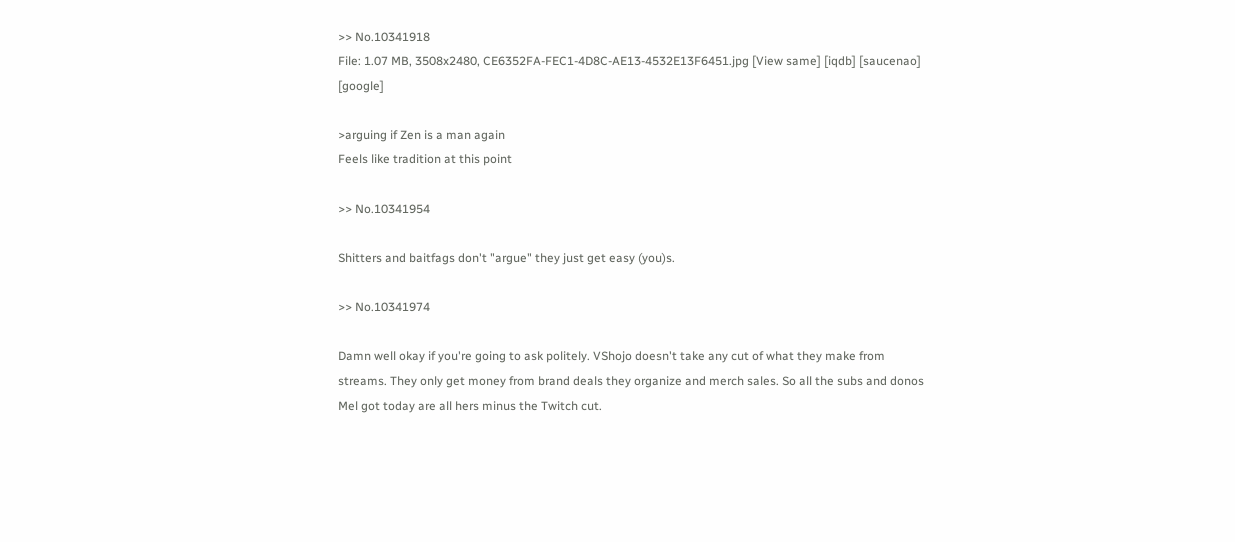>> No.10341918
File: 1.07 MB, 3508x2480, CE6352FA-FEC1-4D8C-AE13-4532E13F6451.jpg [View same] [iqdb] [saucenao] [google]

>arguing if Zen is a man again
Feels like tradition at this point

>> No.10341954

Shitters and baitfags don't "argue" they just get easy (you)s.

>> No.10341974

Damn well okay if you're going to ask politely. VShojo doesn't take any cut of what they make from streams. They only get money from brand deals they organize and merch sales. So all the subs and donos Mel got today are all hers minus the Twitch cut.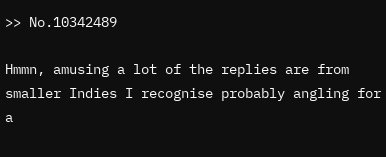>> No.10342489

Hmmn, amusing a lot of the replies are from smaller Indies I recognise probably angling for a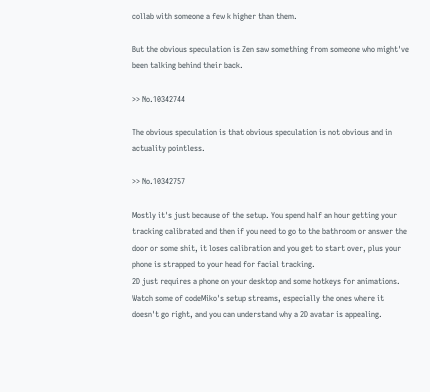collab with someone a few k higher than them.

But the obvious speculation is Zen saw something from someone who might've been talking behind their back.

>> No.10342744

The obvious speculation is that obvious speculation is not obvious and in actuality pointless.

>> No.10342757

Mostly it's just because of the setup. You spend half an hour getting your tracking calibrated and then if you need to go to the bathroom or answer the door or some shit, it loses calibration and you get to start over, plus your phone is strapped to your head for facial tracking.
2D just requires a phone on your desktop and some hotkeys for animations.
Watch some of codeMiko's setup streams, especially the ones where it doesn't go right, and you can understand why a 2D avatar is appealing.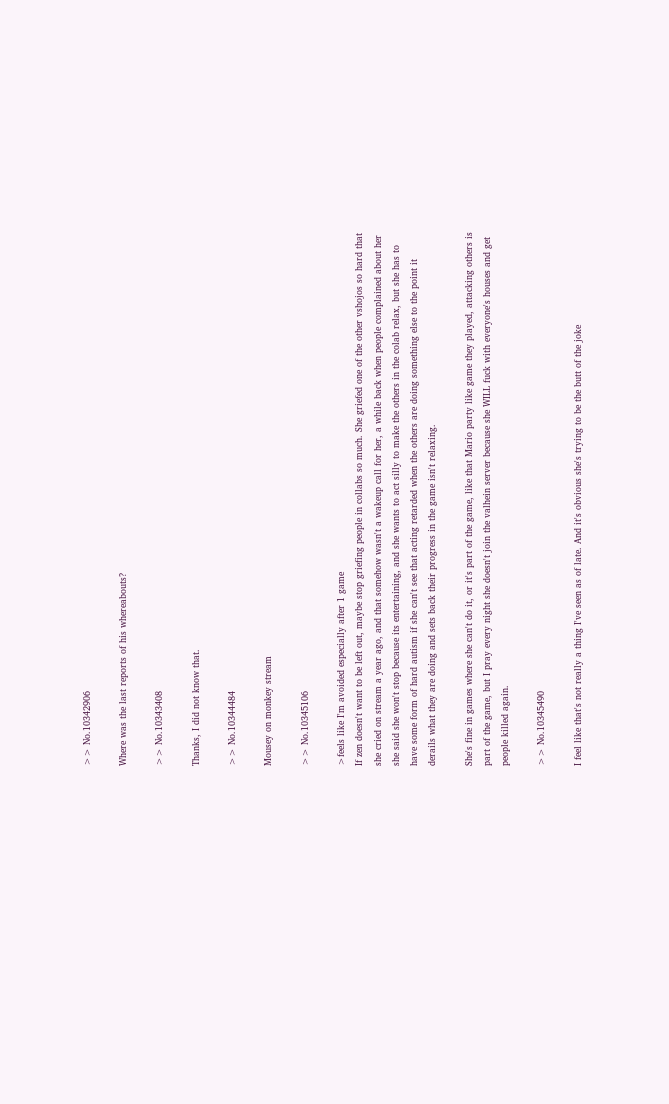>> No.10342906

Where was the last reports of his whereabouts?

>> No.10343408

Thanks, I did not know that.

>> No.10344484

Mousey on monkey stream

>> No.10345106

>feels like I'm avoided especially after 1 game
If zen doesn't want to be left out, maybe stop griefing people in collabs so much. She griefed one of the other vshojos so hard that she cried on stream a year ago, and that somehow wasn't a wakeup call for her, a while back when people complained about her she said she won't stop because its entertaining, and she wants to act silly to make the others in the colab relax, but she has to have some form of hard autism if she can't see that acting retarded when the others are doing something else to the point it derails what they are doing and sets back their progress in the game isn't relaxing.

She's fine in games where she can't do it, or it's part of the game, like that Mario party like game they played, attacking others is part of the game, but I pray every night she doesn't join the valhein server because she WILL fuck with everyone's houses and get people killed again.

>> No.10345490

I feel like that's not really a thing I've seen as of late. And it's obvious she's trying to be the butt of the joke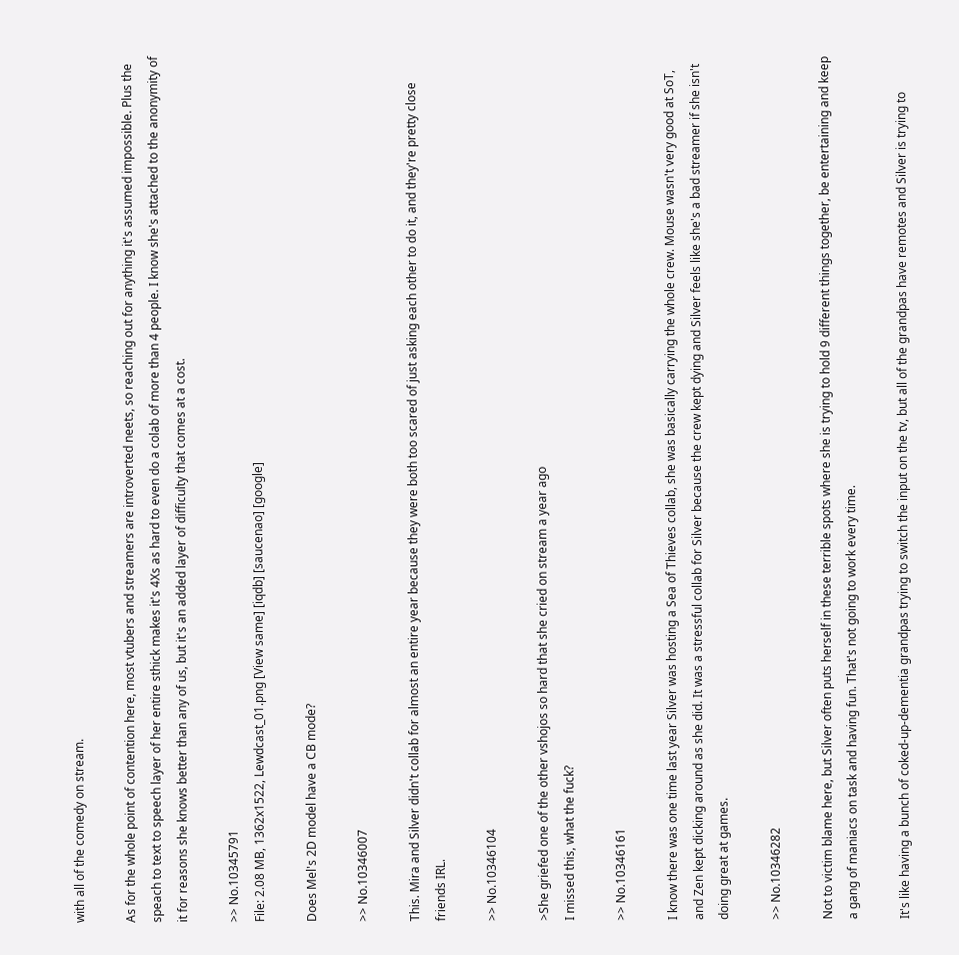with all of the comedy on stream.

As for the whole point of contention here, most vtubers and streamers are introverted neets, so reaching out for anything it's assumed impossible. Plus the speach to text to speech layer of her entire sthick makes it's 4Xs as hard to even do a colab of more than 4 people. I know she's attached to the anonymity of it for reasons she knows better than any of us, but it's an added layer of difficulty that comes at a cost.

>> No.10345791
File: 2.08 MB, 1362x1522, Lewdcast_01.png [View same] [iqdb] [saucenao] [google]

Does Mel's 2D model have a CB mode?

>> No.10346007

This. Mira and Silver didn't collab for almost an entire year because they were both too scared of just asking each other to do it, and they're pretty close friends IRL.

>> No.10346104

>She griefed one of the other vshojos so hard that she cried on stream a year ago
I missed this, what the fuck?

>> No.10346161

I know there was one time last year Silver was hosting a Sea of Thieves collab, she was basically carrying the whole crew. Mouse wasn't very good at SoT, and Zen kept dicking around as she did. It was a stressful collab for Silver because the crew kept dying and Silver feels like she's a bad streamer if she isn't doing great at games.

>> No.10346282

Not to victim blame here, but Silver often puts herself in these terrible spots where she is trying to hold 9 different things together, be entertaining and keep a gang of maniacs on task and having fun. That's not going to work every time.

It's like having a bunch of coked-up-dementia grandpas trying to switch the input on the tv, but all of the grandpas have remotes and Silver is trying to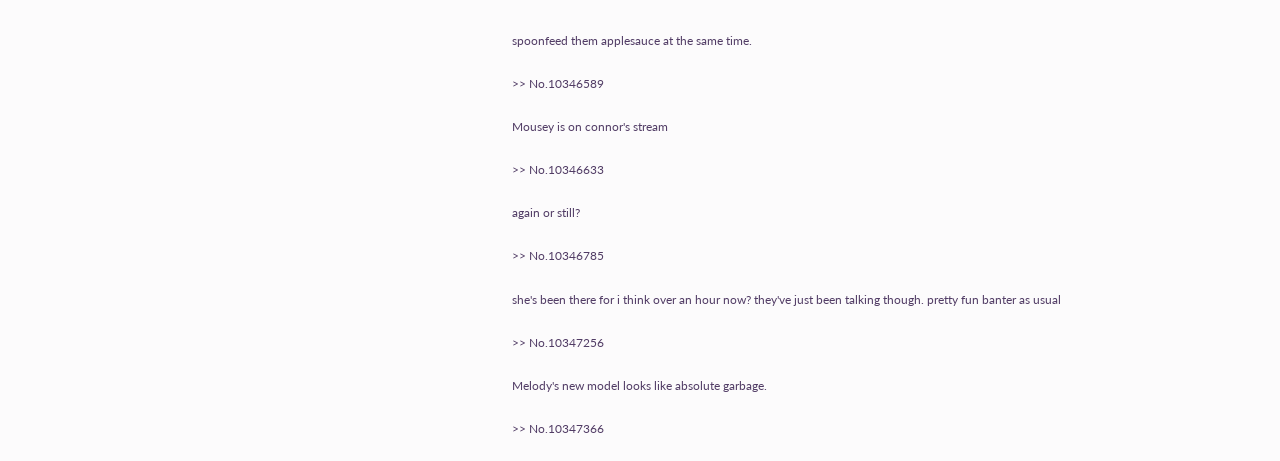spoonfeed them applesauce at the same time.

>> No.10346589

Mousey is on connor's stream

>> No.10346633

again or still?

>> No.10346785

she's been there for i think over an hour now? they've just been talking though. pretty fun banter as usual

>> No.10347256

Melody's new model looks like absolute garbage.

>> No.10347366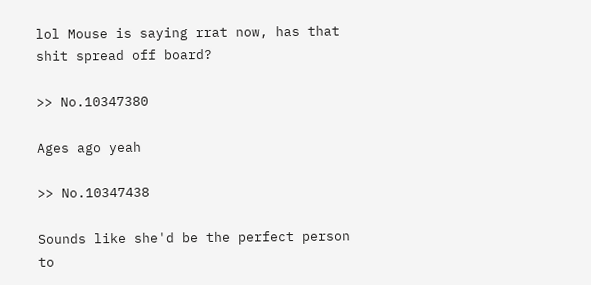lol Mouse is saying rrat now, has that shit spread off board?

>> No.10347380

Ages ago yeah

>> No.10347438

Sounds like she'd be the perfect person to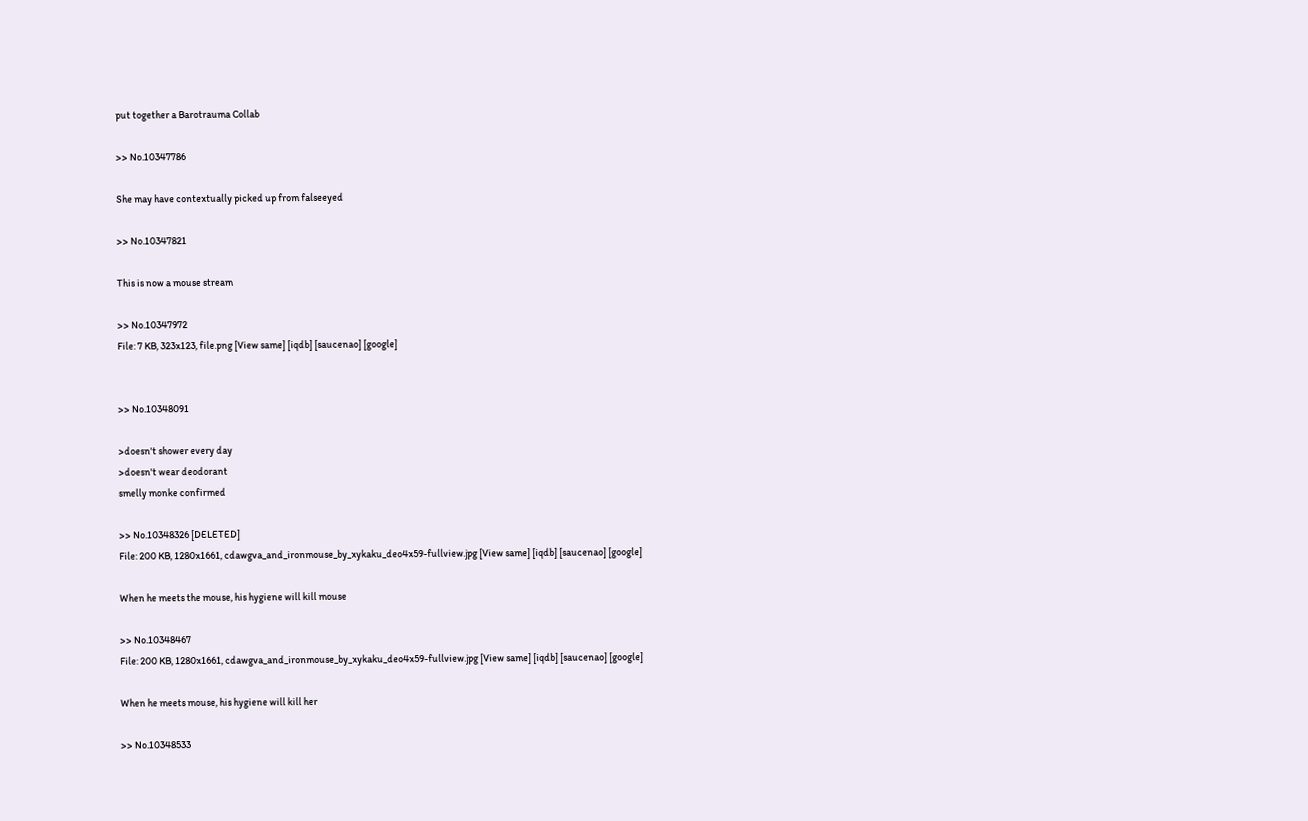put together a Barotrauma Collab

>> No.10347786

She may have contextually picked up from falseeyed

>> No.10347821

This is now a mouse stream

>> No.10347972
File: 7 KB, 323x123, file.png [View same] [iqdb] [saucenao] [google]


>> No.10348091

>doesn't shower every day
>doesn't wear deodorant
smelly monke confirmed

>> No.10348326 [DELETED]
File: 200 KB, 1280x1661, cdawgva_and_ironmouse_by_xykaku_deo4x59-fullview.jpg [View same] [iqdb] [saucenao] [google]

When he meets the mouse, his hygiene will kill mouse

>> No.10348467
File: 200 KB, 1280x1661, cdawgva_and_ironmouse_by_xykaku_deo4x59-fullview.jpg [View same] [iqdb] [saucenao] [google]

When he meets mouse, his hygiene will kill her

>> No.10348533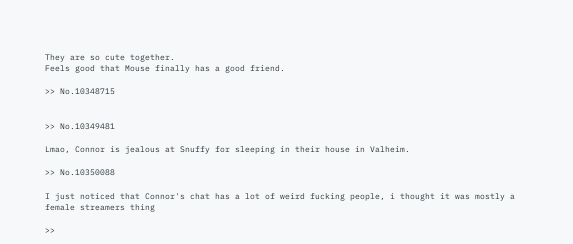They are so cute together.
Feels good that Mouse finally has a good friend.

>> No.10348715


>> No.10349481

Lmao, Connor is jealous at Snuffy for sleeping in their house in Valheim.

>> No.10350088

I just noticed that Connor's chat has a lot of weird fucking people, i thought it was mostly a female streamers thing

>>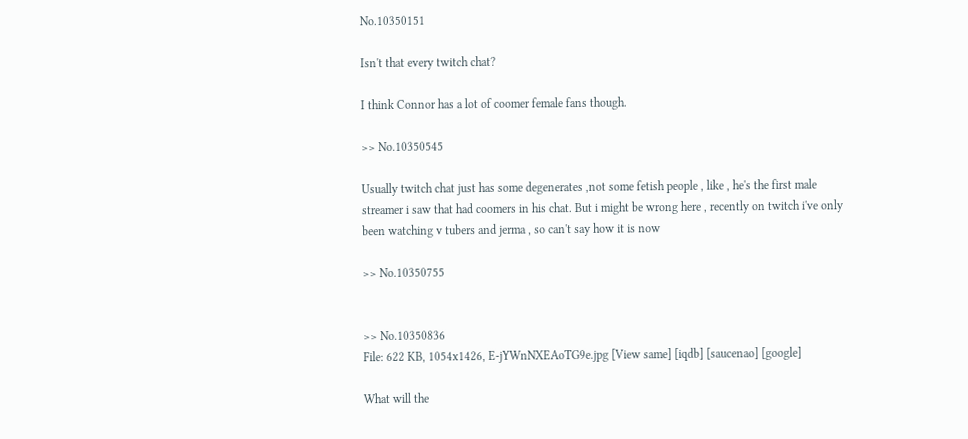No.10350151

Isn't that every twitch chat?

I think Connor has a lot of coomer female fans though.

>> No.10350545

Usually twitch chat just has some degenerates ,not some fetish people , like , he's the first male streamer i saw that had coomers in his chat. But i might be wrong here , recently on twitch i've only been watching v tubers and jerma , so can't say how it is now

>> No.10350755


>> No.10350836
File: 622 KB, 1054x1426, E-jYWnNXEAoTG9e.jpg [View same] [iqdb] [saucenao] [google]

What will the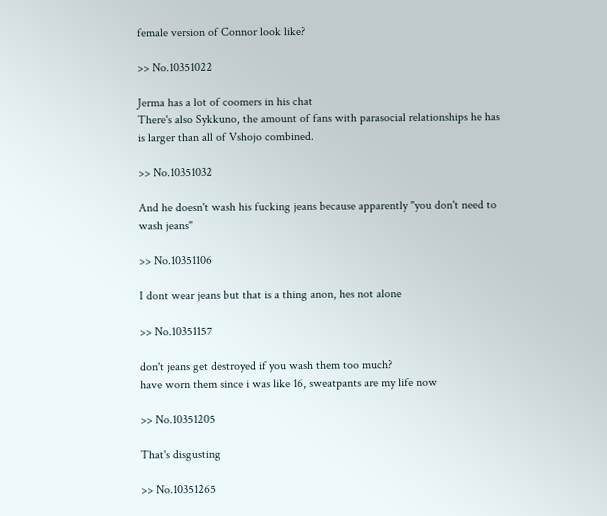female version of Connor look like?

>> No.10351022

Jerma has a lot of coomers in his chat
There's also Sykkuno, the amount of fans with parasocial relationships he has is larger than all of Vshojo combined.

>> No.10351032

And he doesn't wash his fucking jeans because apparently "you don't need to wash jeans"

>> No.10351106

I dont wear jeans but that is a thing anon, hes not alone

>> No.10351157

don't jeans get destroyed if you wash them too much?
have worn them since i was like 16, sweatpants are my life now

>> No.10351205

That's disgusting

>> No.10351265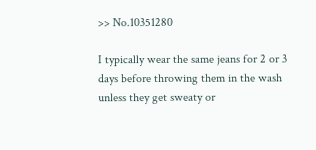>> No.10351280

I typically wear the same jeans for 2 or 3 days before throwing them in the wash unless they get sweaty or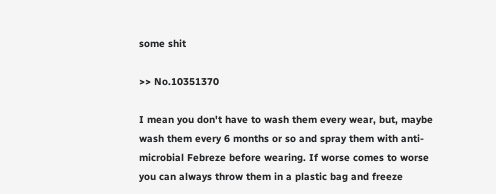some shit

>> No.10351370

I mean you don't have to wash them every wear, but, maybe wash them every 6 months or so and spray them with anti-microbial Febreze before wearing. If worse comes to worse you can always throw them in a plastic bag and freeze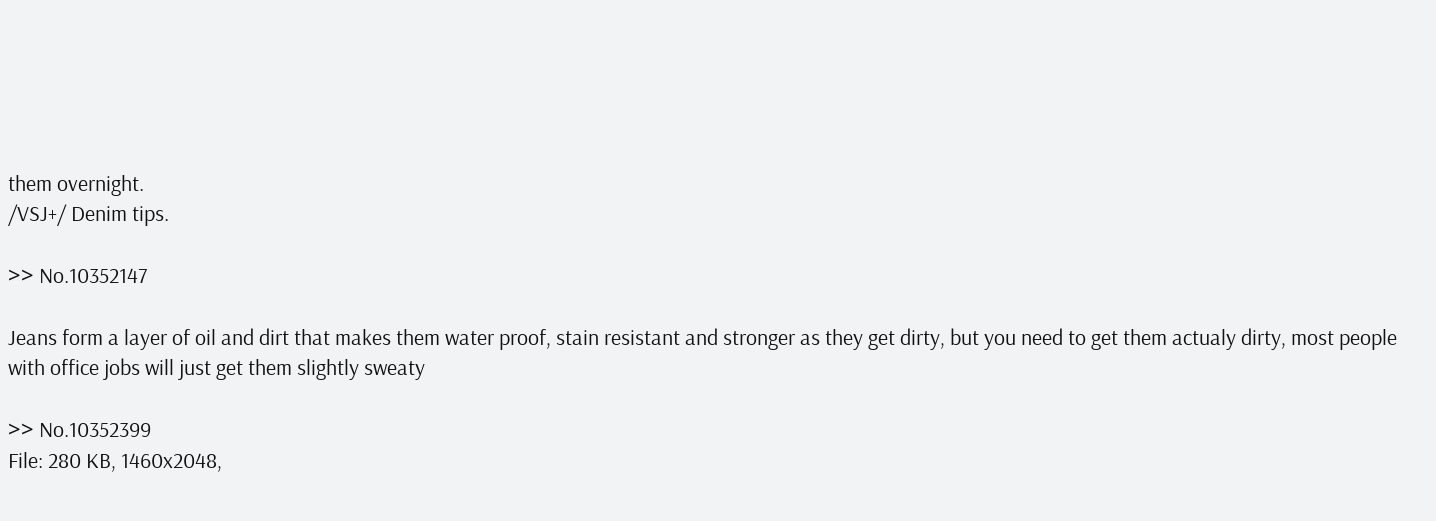them overnight.
/VSJ+/ Denim tips.

>> No.10352147

Jeans form a layer of oil and dirt that makes them water proof, stain resistant and stronger as they get dirty, but you need to get them actualy dirty, most people with office jobs will just get them slightly sweaty

>> No.10352399
File: 280 KB, 1460x2048,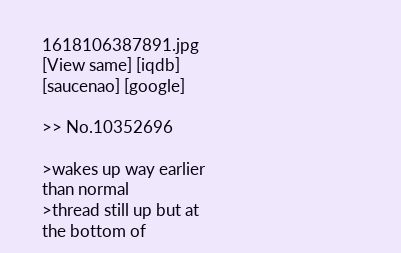1618106387891.jpg [View same] [iqdb] [saucenao] [google]

>> No.10352696

>wakes up way earlier than normal
>thread still up but at the bottom of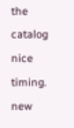the catalog
nice timing. new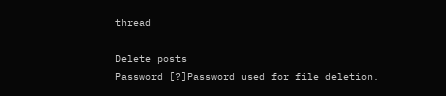thread

Delete posts
Password [?]Password used for file deletion.